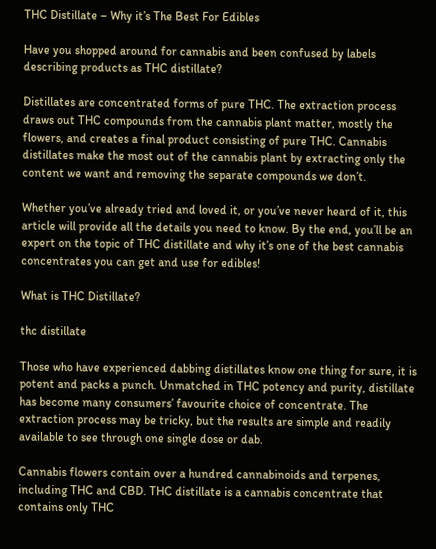THC Distillate – Why it’s The Best For Edibles

Have you shopped around for cannabis and been confused by labels describing products as THC distillate?

Distillates are concentrated forms of pure THC. The extraction process draws out THC compounds from the cannabis plant matter, mostly the flowers, and creates a final product consisting of pure THC. Cannabis distillates make the most out of the cannabis plant by extracting only the content we want and removing the separate compounds we don’t.

Whether you’ve already tried and loved it, or you’ve never heard of it, this article will provide all the details you need to know. By the end, you’ll be an expert on the topic of THC distillate and why it’s one of the best cannabis concentrates you can get and use for edibles!

What is THC Distillate?

thc distillate

Those who have experienced dabbing distillates know one thing for sure, it is potent and packs a punch. Unmatched in THC potency and purity, distillate has become many consumers’ favourite choice of concentrate. The extraction process may be tricky, but the results are simple and readily available to see through one single dose or dab.

Cannabis flowers contain over a hundred cannabinoids and terpenes, including THC and CBD. THC distillate is a cannabis concentrate that contains only THC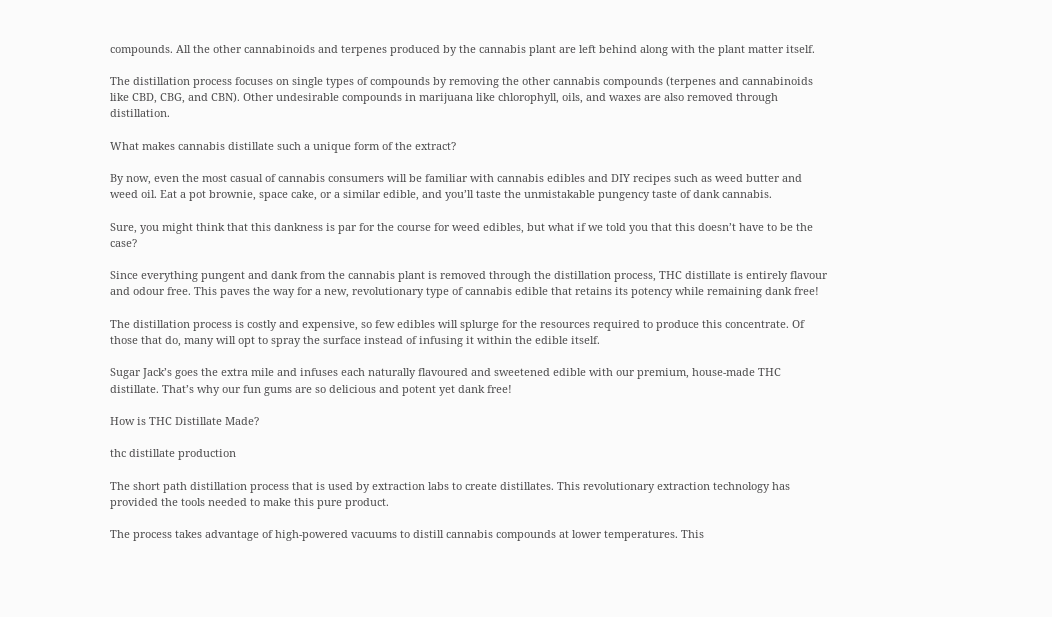compounds. All the other cannabinoids and terpenes produced by the cannabis plant are left behind along with the plant matter itself.

The distillation process focuses on single types of compounds by removing the other cannabis compounds (terpenes and cannabinoids like CBD, CBG, and CBN). Other undesirable compounds in marijuana like chlorophyll, oils, and waxes are also removed through distillation.

What makes cannabis distillate such a unique form of the extract?

By now, even the most casual of cannabis consumers will be familiar with cannabis edibles and DIY recipes such as weed butter and weed oil. Eat a pot brownie, space cake, or a similar edible, and you’ll taste the unmistakable pungency taste of dank cannabis.

Sure, you might think that this dankness is par for the course for weed edibles, but what if we told you that this doesn’t have to be the case?

Since everything pungent and dank from the cannabis plant is removed through the distillation process, THC distillate is entirely flavour and odour free. This paves the way for a new, revolutionary type of cannabis edible that retains its potency while remaining dank free!

The distillation process is costly and expensive, so few edibles will splurge for the resources required to produce this concentrate. Of those that do, many will opt to spray the surface instead of infusing it within the edible itself.

Sugar Jack’s goes the extra mile and infuses each naturally flavoured and sweetened edible with our premium, house-made THC distillate. That’s why our fun gums are so delicious and potent yet dank free!

How is THC Distillate Made?

thc distillate production

The short path distillation process that is used by extraction labs to create distillates. This revolutionary extraction technology has provided the tools needed to make this pure product.

The process takes advantage of high-powered vacuums to distill cannabis compounds at lower temperatures. This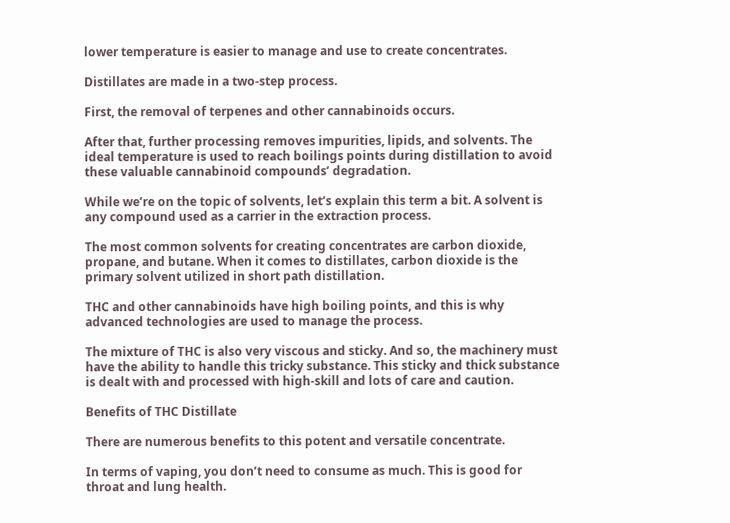lower temperature is easier to manage and use to create concentrates.

Distillates are made in a two-step process.

First, the removal of terpenes and other cannabinoids occurs.

After that, further processing removes impurities, lipids, and solvents. The ideal temperature is used to reach boilings points during distillation to avoid these valuable cannabinoid compounds’ degradation.

While we’re on the topic of solvents, let’s explain this term a bit. A solvent is any compound used as a carrier in the extraction process.

The most common solvents for creating concentrates are carbon dioxide, propane, and butane. When it comes to distillates, carbon dioxide is the primary solvent utilized in short path distillation.

THC and other cannabinoids have high boiling points, and this is why advanced technologies are used to manage the process.

The mixture of THC is also very viscous and sticky. And so, the machinery must have the ability to handle this tricky substance. This sticky and thick substance is dealt with and processed with high-skill and lots of care and caution.

Benefits of THC Distillate

There are numerous benefits to this potent and versatile concentrate.

In terms of vaping, you don’t need to consume as much. This is good for throat and lung health.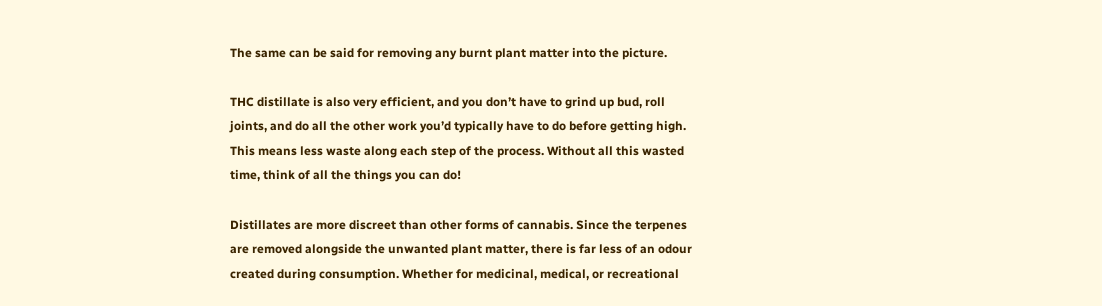The same can be said for removing any burnt plant matter into the picture.

THC distillate is also very efficient, and you don’t have to grind up bud, roll joints, and do all the other work you’d typically have to do before getting high. This means less waste along each step of the process. Without all this wasted time, think of all the things you can do!

Distillates are more discreet than other forms of cannabis. Since the terpenes are removed alongside the unwanted plant matter, there is far less of an odour created during consumption. Whether for medicinal, medical, or recreational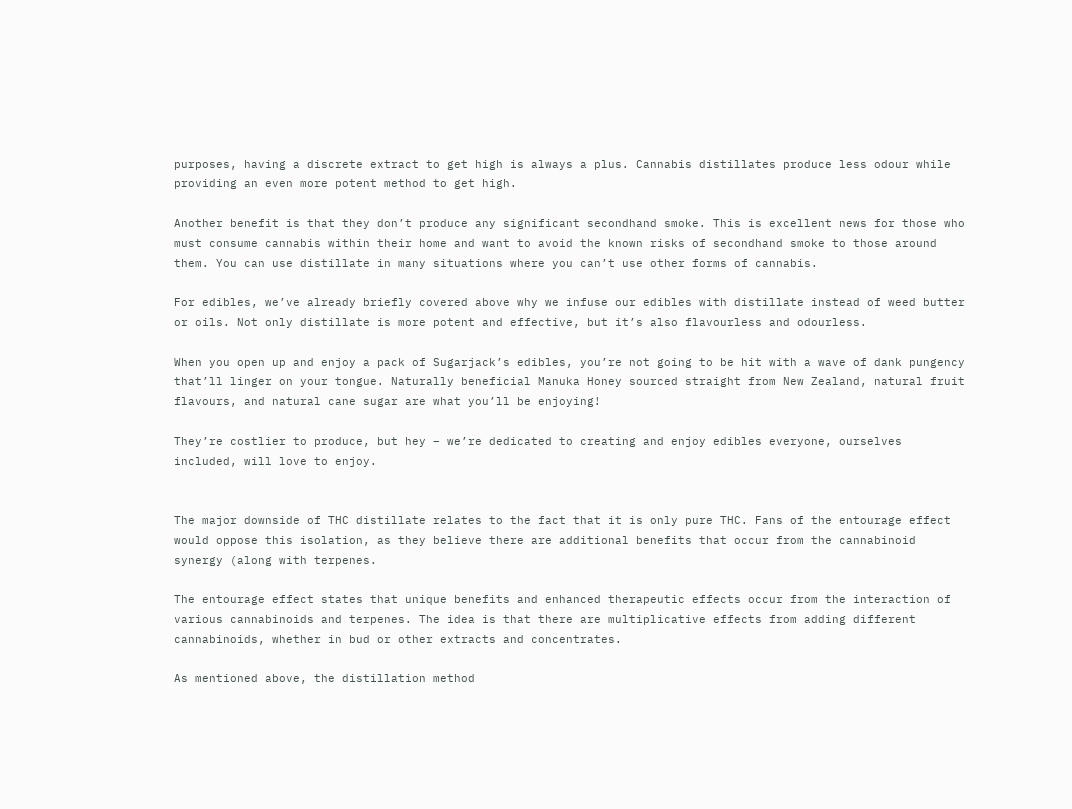purposes, having a discrete extract to get high is always a plus. Cannabis distillates produce less odour while providing an even more potent method to get high.

Another benefit is that they don’t produce any significant secondhand smoke. This is excellent news for those who must consume cannabis within their home and want to avoid the known risks of secondhand smoke to those around them. You can use distillate in many situations where you can’t use other forms of cannabis.

For edibles, we’ve already briefly covered above why we infuse our edibles with distillate instead of weed butter or oils. Not only distillate is more potent and effective, but it’s also flavourless and odourless.

When you open up and enjoy a pack of Sugarjack’s edibles, you’re not going to be hit with a wave of dank pungency that’ll linger on your tongue. Naturally beneficial Manuka Honey sourced straight from New Zealand, natural fruit flavours, and natural cane sugar are what you’ll be enjoying!

They’re costlier to produce, but hey – we’re dedicated to creating and enjoy edibles everyone, ourselves included, will love to enjoy.


The major downside of THC distillate relates to the fact that it is only pure THC. Fans of the entourage effect would oppose this isolation, as they believe there are additional benefits that occur from the cannabinoid synergy (along with terpenes.

The entourage effect states that unique benefits and enhanced therapeutic effects occur from the interaction of various cannabinoids and terpenes. The idea is that there are multiplicative effects from adding different cannabinoids, whether in bud or other extracts and concentrates.

As mentioned above, the distillation method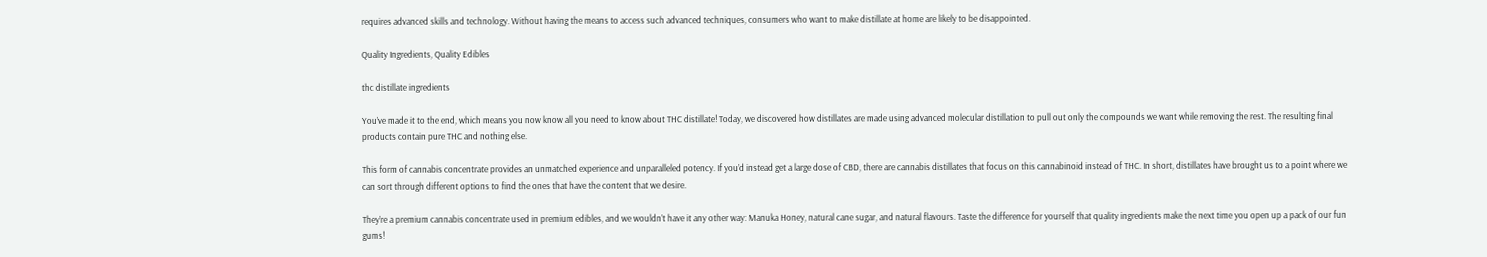requires advanced skills and technology. Without having the means to access such advanced techniques, consumers who want to make distillate at home are likely to be disappointed.

Quality Ingredients, Quality Edibles

thc distillate ingredients

You’ve made it to the end, which means you now know all you need to know about THC distillate! Today, we discovered how distillates are made using advanced molecular distillation to pull out only the compounds we want while removing the rest. The resulting final products contain pure THC and nothing else.

This form of cannabis concentrate provides an unmatched experience and unparalleled potency. If you’d instead get a large dose of CBD, there are cannabis distillates that focus on this cannabinoid instead of THC. In short, distillates have brought us to a point where we can sort through different options to find the ones that have the content that we desire.

They’re a premium cannabis concentrate used in premium edibles, and we wouldn’t have it any other way: Manuka Honey, natural cane sugar, and natural flavours. Taste the difference for yourself that quality ingredients make the next time you open up a pack of our fun gums!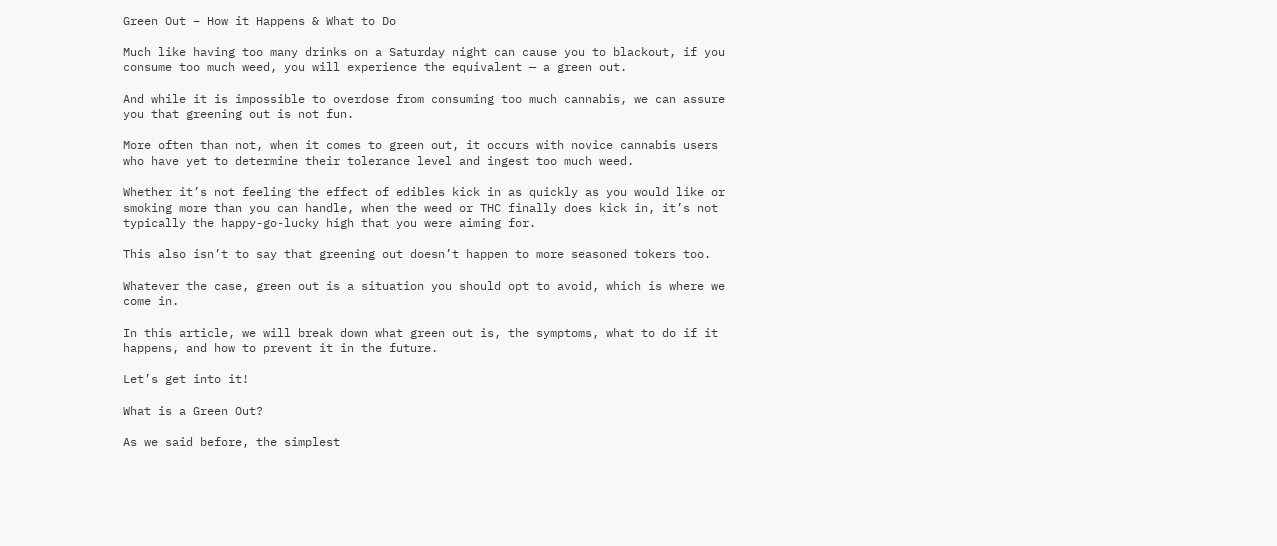Green Out – How it Happens & What to Do

Much like having too many drinks on a Saturday night can cause you to blackout, if you consume too much weed, you will experience the equivalent — a green out.

And while it is impossible to overdose from consuming too much cannabis, we can assure you that greening out is not fun.

More often than not, when it comes to green out, it occurs with novice cannabis users who have yet to determine their tolerance level and ingest too much weed.

Whether it’s not feeling the effect of edibles kick in as quickly as you would like or smoking more than you can handle, when the weed or THC finally does kick in, it’s not typically the happy-go-lucky high that you were aiming for.

This also isn’t to say that greening out doesn’t happen to more seasoned tokers too.

Whatever the case, green out is a situation you should opt to avoid, which is where we come in.

In this article, we will break down what green out is, the symptoms, what to do if it happens, and how to prevent it in the future.

Let’s get into it!

What is a Green Out?

As we said before, the simplest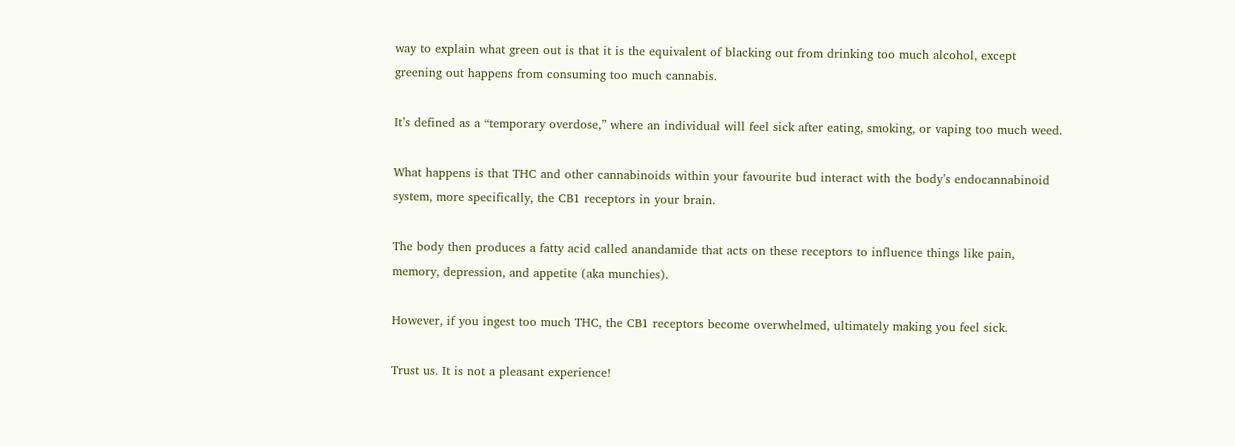way to explain what green out is that it is the equivalent of blacking out from drinking too much alcohol, except greening out happens from consuming too much cannabis.

It’s defined as a “temporary overdose,” where an individual will feel sick after eating, smoking, or vaping too much weed.

What happens is that THC and other cannabinoids within your favourite bud interact with the body’s endocannabinoid system, more specifically, the CB1 receptors in your brain.

The body then produces a fatty acid called anandamide that acts on these receptors to influence things like pain, memory, depression, and appetite (aka munchies).

However, if you ingest too much THC, the CB1 receptors become overwhelmed, ultimately making you feel sick.

Trust us. It is not a pleasant experience!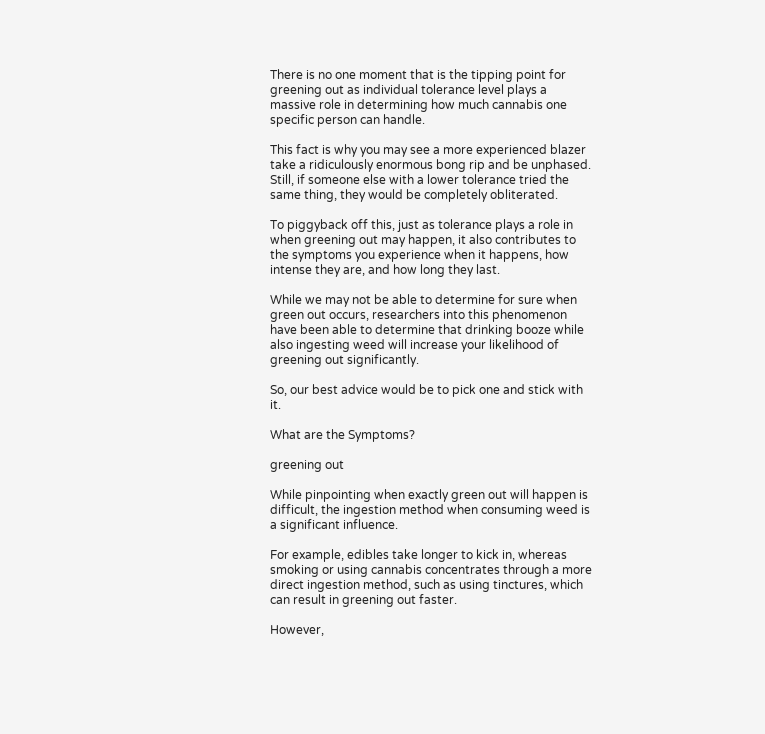There is no one moment that is the tipping point for greening out as individual tolerance level plays a massive role in determining how much cannabis one specific person can handle.

This fact is why you may see a more experienced blazer take a ridiculously enormous bong rip and be unphased. Still, if someone else with a lower tolerance tried the same thing, they would be completely obliterated.

To piggyback off this, just as tolerance plays a role in when greening out may happen, it also contributes to the symptoms you experience when it happens, how intense they are, and how long they last.

While we may not be able to determine for sure when green out occurs, researchers into this phenomenon have been able to determine that drinking booze while also ingesting weed will increase your likelihood of greening out significantly.

So, our best advice would be to pick one and stick with it.

What are the Symptoms?

greening out

While pinpointing when exactly green out will happen is difficult, the ingestion method when consuming weed is a significant influence.

For example, edibles take longer to kick in, whereas smoking or using cannabis concentrates through a more direct ingestion method, such as using tinctures, which can result in greening out faster.

However,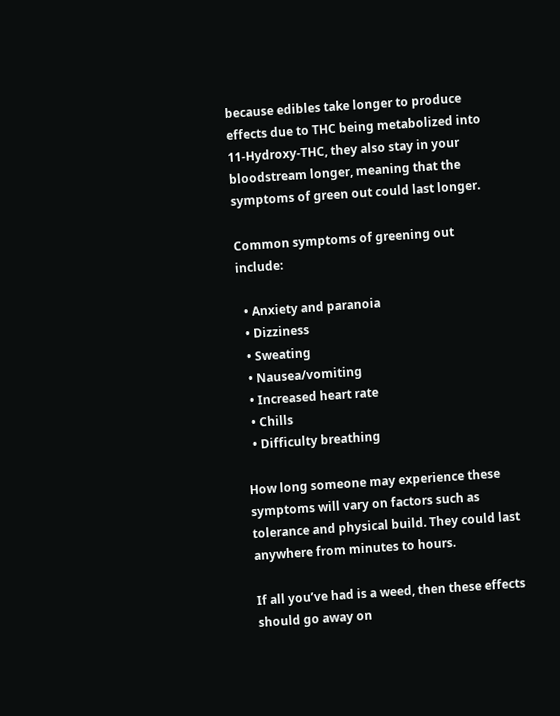because edibles take longer to produce effects due to THC being metabolized into 11-Hydroxy-THC, they also stay in your bloodstream longer, meaning that the symptoms of green out could last longer.

Common symptoms of greening out include:

  • Anxiety and paranoia
  • Dizziness
  • Sweating
  • Nausea/vomiting
  • Increased heart rate
  • Chills
  • Difficulty breathing

How long someone may experience these symptoms will vary on factors such as tolerance and physical build. They could last anywhere from minutes to hours.

If all you’ve had is a weed, then these effects should go away on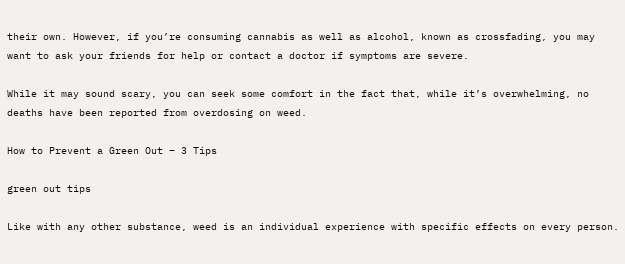their own. However, if you’re consuming cannabis as well as alcohol, known as crossfading, you may want to ask your friends for help or contact a doctor if symptoms are severe.

While it may sound scary, you can seek some comfort in the fact that, while it’s overwhelming, no deaths have been reported from overdosing on weed.

How to Prevent a Green Out – 3 Tips

green out tips

Like with any other substance, weed is an individual experience with specific effects on every person.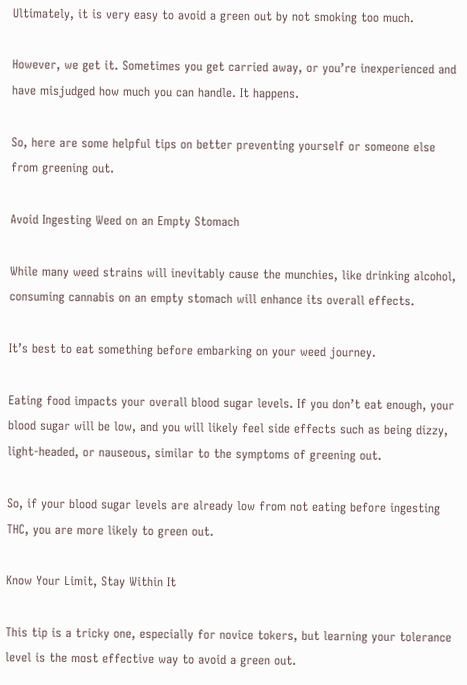Ultimately, it is very easy to avoid a green out by not smoking too much.

However, we get it. Sometimes you get carried away, or you’re inexperienced and have misjudged how much you can handle. It happens.

So, here are some helpful tips on better preventing yourself or someone else from greening out.

Avoid Ingesting Weed on an Empty Stomach

While many weed strains will inevitably cause the munchies, like drinking alcohol, consuming cannabis on an empty stomach will enhance its overall effects.

It’s best to eat something before embarking on your weed journey.

Eating food impacts your overall blood sugar levels. If you don’t eat enough, your blood sugar will be low, and you will likely feel side effects such as being dizzy, light-headed, or nauseous, similar to the symptoms of greening out.

So, if your blood sugar levels are already low from not eating before ingesting THC, you are more likely to green out.

Know Your Limit, Stay Within It

This tip is a tricky one, especially for novice tokers, but learning your tolerance level is the most effective way to avoid a green out.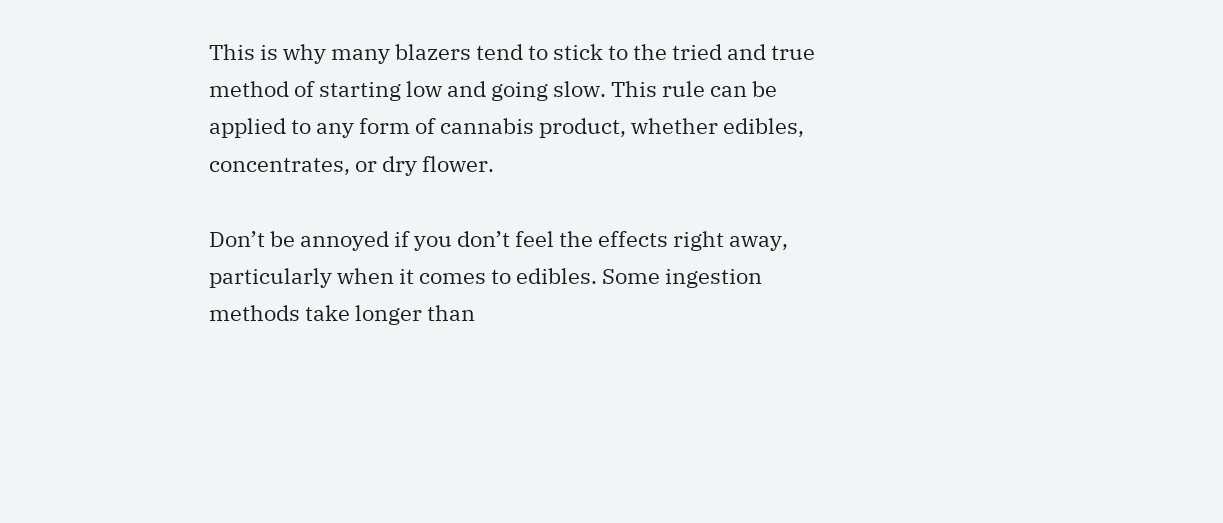This is why many blazers tend to stick to the tried and true method of starting low and going slow. This rule can be applied to any form of cannabis product, whether edibles, concentrates, or dry flower.

Don’t be annoyed if you don’t feel the effects right away, particularly when it comes to edibles. Some ingestion methods take longer than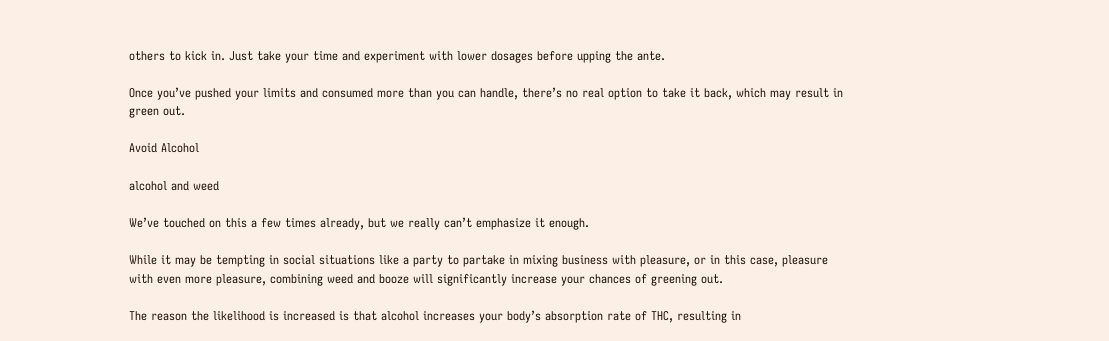others to kick in. Just take your time and experiment with lower dosages before upping the ante.

Once you’ve pushed your limits and consumed more than you can handle, there’s no real option to take it back, which may result in green out.

Avoid Alcohol

alcohol and weed

We’ve touched on this a few times already, but we really can’t emphasize it enough.

While it may be tempting in social situations like a party to partake in mixing business with pleasure, or in this case, pleasure with even more pleasure, combining weed and booze will significantly increase your chances of greening out.

The reason the likelihood is increased is that alcohol increases your body’s absorption rate of THC, resulting in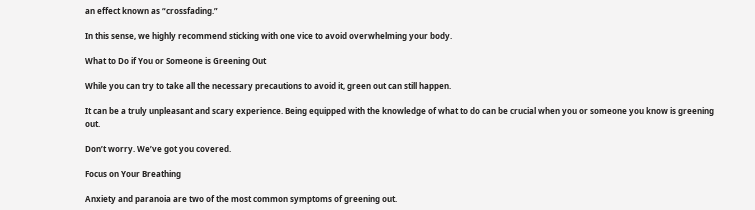an effect known as “crossfading.”

In this sense, we highly recommend sticking with one vice to avoid overwhelming your body.

What to Do if You or Someone is Greening Out

While you can try to take all the necessary precautions to avoid it, green out can still happen.

It can be a truly unpleasant and scary experience. Being equipped with the knowledge of what to do can be crucial when you or someone you know is greening out.

Don’t worry. We’ve got you covered.

Focus on Your Breathing

Anxiety and paranoia are two of the most common symptoms of greening out.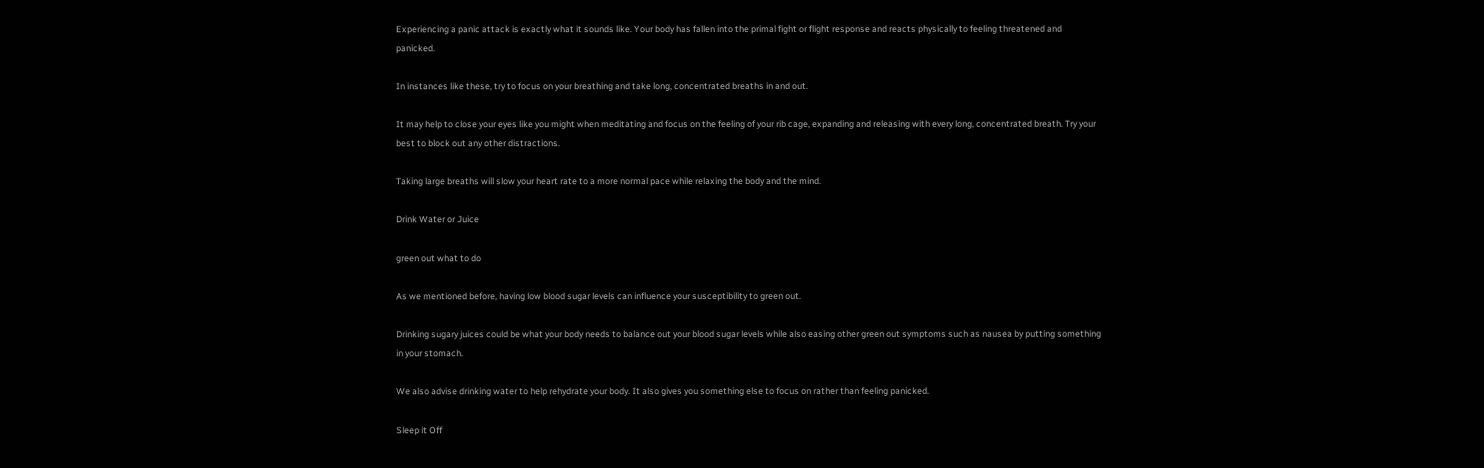Experiencing a panic attack is exactly what it sounds like. Your body has fallen into the primal fight or flight response and reacts physically to feeling threatened and panicked.

In instances like these, try to focus on your breathing and take long, concentrated breaths in and out.

It may help to close your eyes like you might when meditating and focus on the feeling of your rib cage, expanding and releasing with every long, concentrated breath. Try your best to block out any other distractions.

Taking large breaths will slow your heart rate to a more normal pace while relaxing the body and the mind.

Drink Water or Juice

green out what to do

As we mentioned before, having low blood sugar levels can influence your susceptibility to green out.

Drinking sugary juices could be what your body needs to balance out your blood sugar levels while also easing other green out symptoms such as nausea by putting something in your stomach.

We also advise drinking water to help rehydrate your body. It also gives you something else to focus on rather than feeling panicked.

Sleep it Off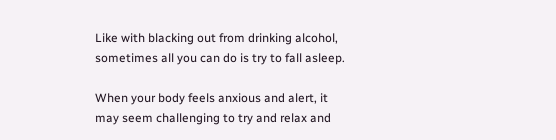Like with blacking out from drinking alcohol, sometimes all you can do is try to fall asleep.

When your body feels anxious and alert, it may seem challenging to try and relax and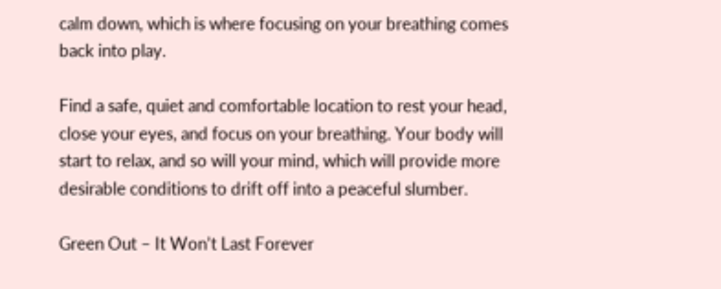calm down, which is where focusing on your breathing comes back into play.

Find a safe, quiet and comfortable location to rest your head, close your eyes, and focus on your breathing. Your body will start to relax, and so will your mind, which will provide more desirable conditions to drift off into a peaceful slumber.

Green Out – It Won’t Last Forever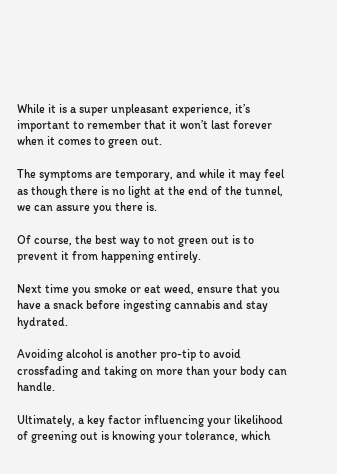While it is a super unpleasant experience, it’s important to remember that it won’t last forever when it comes to green out.

The symptoms are temporary, and while it may feel as though there is no light at the end of the tunnel, we can assure you there is.

Of course, the best way to not green out is to prevent it from happening entirely.

Next time you smoke or eat weed, ensure that you have a snack before ingesting cannabis and stay hydrated.

Avoiding alcohol is another pro-tip to avoid crossfading and taking on more than your body can handle.

Ultimately, a key factor influencing your likelihood of greening out is knowing your tolerance, which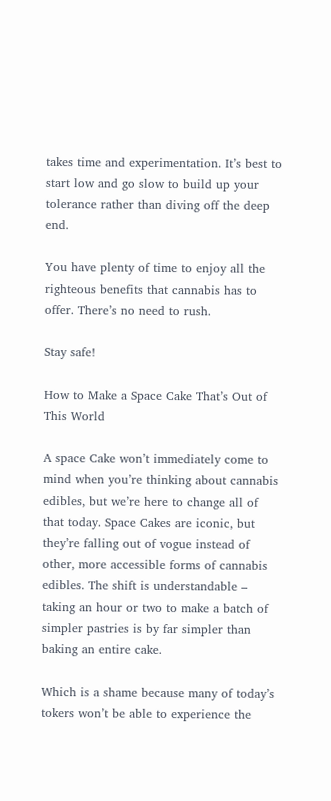takes time and experimentation. It’s best to start low and go slow to build up your tolerance rather than diving off the deep end.

You have plenty of time to enjoy all the righteous benefits that cannabis has to offer. There’s no need to rush.

Stay safe!

How to Make a Space Cake That’s Out of This World

A space Cake won’t immediately come to mind when you’re thinking about cannabis edibles, but we’re here to change all of that today. Space Cakes are iconic, but they’re falling out of vogue instead of other, more accessible forms of cannabis edibles. The shift is understandable – taking an hour or two to make a batch of simpler pastries is by far simpler than baking an entire cake.

Which is a shame because many of today’s tokers won’t be able to experience the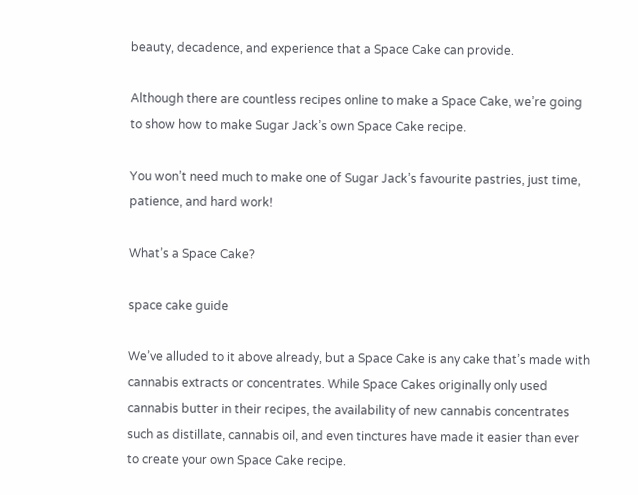beauty, decadence, and experience that a Space Cake can provide.

Although there are countless recipes online to make a Space Cake, we’re going to show how to make Sugar Jack’s own Space Cake recipe.

You won’t need much to make one of Sugar Jack’s favourite pastries, just time, patience, and hard work!

What’s a Space Cake?

space cake guide

We’ve alluded to it above already, but a Space Cake is any cake that’s made with cannabis extracts or concentrates. While Space Cakes originally only used cannabis butter in their recipes, the availability of new cannabis concentrates such as distillate, cannabis oil, and even tinctures have made it easier than ever to create your own Space Cake recipe.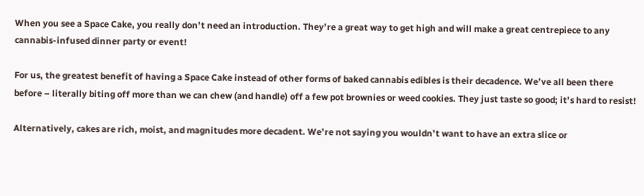When you see a Space Cake, you really don’t need an introduction. They’re a great way to get high and will make a great centrepiece to any cannabis-infused dinner party or event!

For us, the greatest benefit of having a Space Cake instead of other forms of baked cannabis edibles is their decadence. We’ve all been there before – literally biting off more than we can chew (and handle) off a few pot brownies or weed cookies. They just taste so good; it’s hard to resist!

Alternatively, cakes are rich, moist, and magnitudes more decadent. We’re not saying you wouldn’t want to have an extra slice or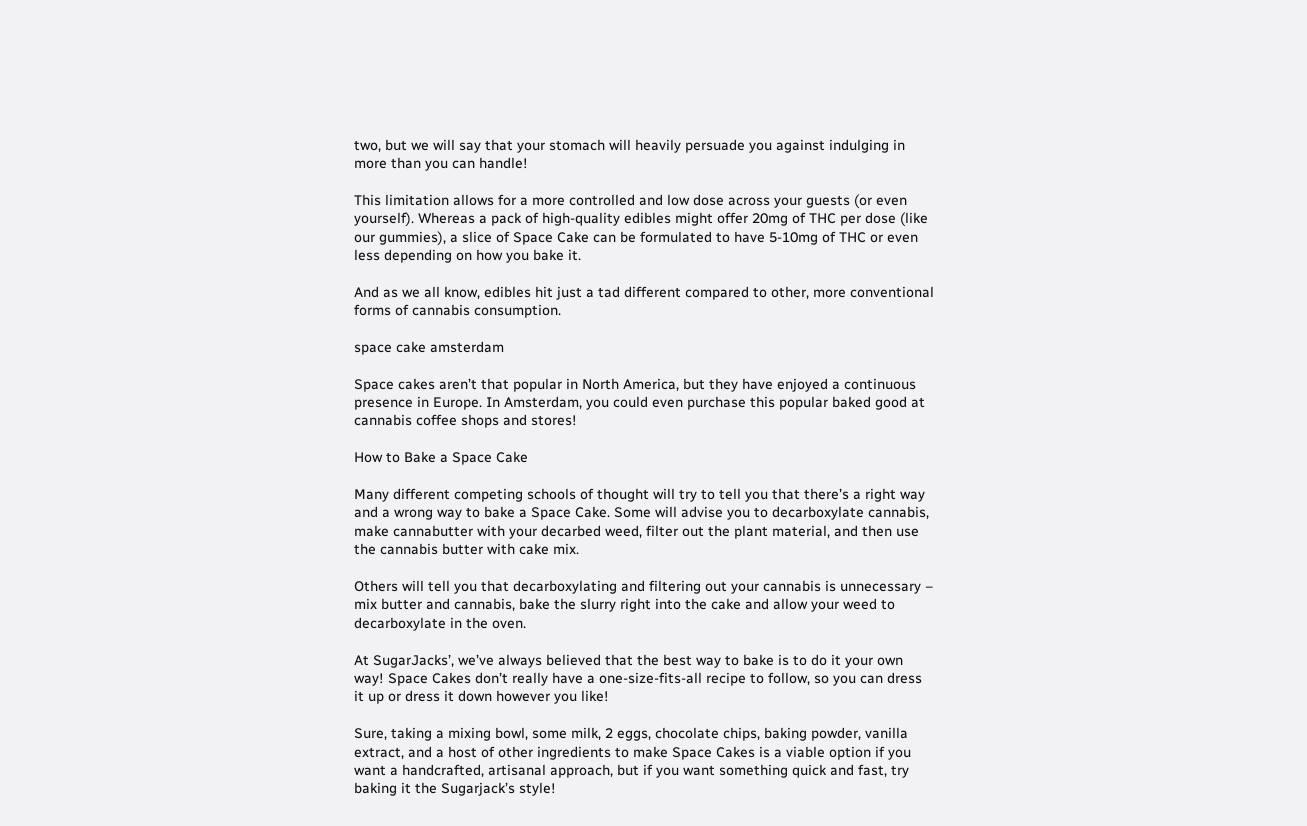two, but we will say that your stomach will heavily persuade you against indulging in more than you can handle!

This limitation allows for a more controlled and low dose across your guests (or even yourself). Whereas a pack of high-quality edibles might offer 20mg of THC per dose (like our gummies), a slice of Space Cake can be formulated to have 5-10mg of THC or even less depending on how you bake it.

And as we all know, edibles hit just a tad different compared to other, more conventional forms of cannabis consumption.

space cake amsterdam

Space cakes aren’t that popular in North America, but they have enjoyed a continuous presence in Europe. In Amsterdam, you could even purchase this popular baked good at cannabis coffee shops and stores!

How to Bake a Space Cake

Many different competing schools of thought will try to tell you that there’s a right way and a wrong way to bake a Space Cake. Some will advise you to decarboxylate cannabis, make cannabutter with your decarbed weed, filter out the plant material, and then use the cannabis butter with cake mix.

Others will tell you that decarboxylating and filtering out your cannabis is unnecessary – mix butter and cannabis, bake the slurry right into the cake and allow your weed to decarboxylate in the oven.

At SugarJacks’, we’ve always believed that the best way to bake is to do it your own way! Space Cakes don’t really have a one-size-fits-all recipe to follow, so you can dress it up or dress it down however you like!

Sure, taking a mixing bowl, some milk, 2 eggs, chocolate chips, baking powder, vanilla extract, and a host of other ingredients to make Space Cakes is a viable option if you want a handcrafted, artisanal approach, but if you want something quick and fast, try baking it the Sugarjack’s style!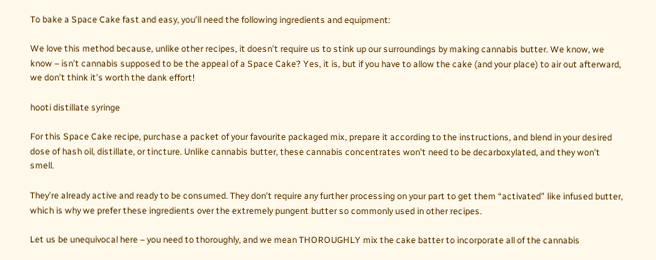To bake a Space Cake fast and easy, you’ll need the following ingredients and equipment:

We love this method because, unlike other recipes, it doesn’t require us to stink up our surroundings by making cannabis butter. We know, we know – isn’t cannabis supposed to be the appeal of a Space Cake? Yes, it is, but if you have to allow the cake (and your place) to air out afterward, we don’t think it’s worth the dank effort!

hooti distillate syringe

For this Space Cake recipe, purchase a packet of your favourite packaged mix, prepare it according to the instructions, and blend in your desired dose of hash oil, distillate, or tincture. Unlike cannabis butter, these cannabis concentrates won’t need to be decarboxylated, and they won’t smell.

They’re already active and ready to be consumed. They don’t require any further processing on your part to get them “activated” like infused butter, which is why we prefer these ingredients over the extremely pungent butter so commonly used in other recipes.

Let us be unequivocal here – you need to thoroughly, and we mean THOROUGHLY mix the cake batter to incorporate all of the cannabis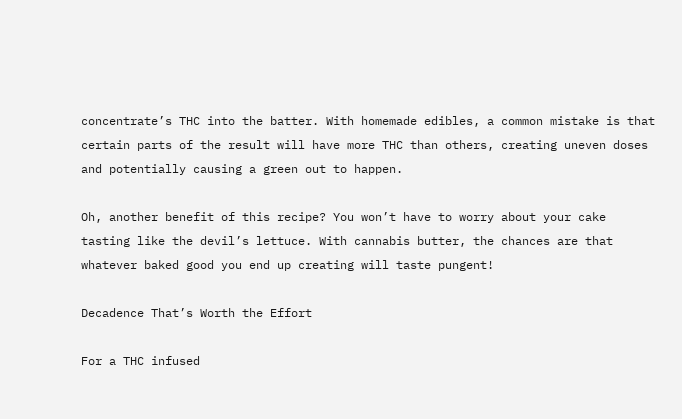concentrate’s THC into the batter. With homemade edibles, a common mistake is that certain parts of the result will have more THC than others, creating uneven doses and potentially causing a green out to happen.

Oh, another benefit of this recipe? You won’t have to worry about your cake tasting like the devil’s lettuce. With cannabis butter, the chances are that whatever baked good you end up creating will taste pungent!

Decadence That’s Worth the Effort

For a THC infused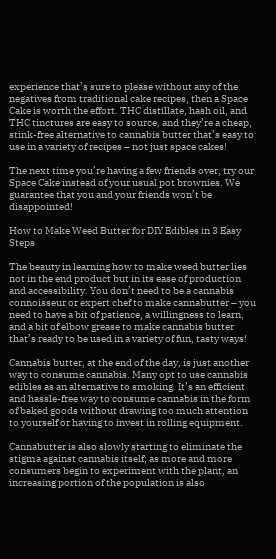experience that’s sure to please without any of the negatives from traditional cake recipes, then a Space Cake is worth the effort. THC distillate, hash oil, and THC tinctures are easy to source, and they’re a cheap, stink-free alternative to cannabis butter that’s easy to use in a variety of recipes – not just space cakes!

The next time you’re having a few friends over, try our Space Cake instead of your usual pot brownies. We guarantee that you and your friends won’t be disappointed!

How to Make Weed Butter for DIY Edibles in 3 Easy Steps

The beauty in learning how to make weed butter lies not in the end product but in its ease of production and accessibility. You don’t need to be a cannabis connoisseur or expert chef to make cannabutter – you need to have a bit of patience, a willingness to learn, and a bit of elbow grease to make cannabis butter that’s ready to be used in a variety of fun, tasty ways!

Cannabis butter, at the end of the day, is just another way to consume cannabis. Many opt to use cannabis edibles as an alternative to smoking. It’s an efficient and hassle-free way to consume cannabis in the form of baked goods without drawing too much attention to yourself or having to invest in rolling equipment.

Cannabutter is also slowly starting to eliminate the stigma against cannabis itself; as more and more consumers begin to experiment with the plant, an increasing portion of the population is also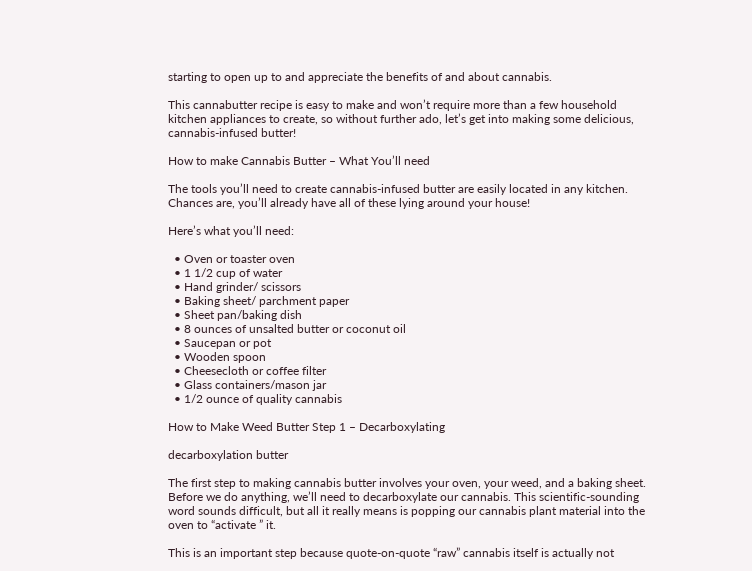starting to open up to and appreciate the benefits of and about cannabis.

This cannabutter recipe is easy to make and won’t require more than a few household kitchen appliances to create, so without further ado, let’s get into making some delicious, cannabis-infused butter!

How to make Cannabis Butter – What You’ll need

The tools you’ll need to create cannabis-infused butter are easily located in any kitchen. Chances are, you’ll already have all of these lying around your house!

Here’s what you’ll need:

  • Oven or toaster oven
  • 1 1/2 cup of water
  • Hand grinder/ scissors
  • Baking sheet/ parchment paper
  • Sheet pan/baking dish
  • 8 ounces of unsalted butter or coconut oil
  • Saucepan or pot
  • Wooden spoon
  • Cheesecloth or coffee filter
  • Glass containers/mason jar
  • 1/2 ounce of quality cannabis

How to Make Weed Butter Step 1 – Decarboxylating

decarboxylation butter

The first step to making cannabis butter involves your oven, your weed, and a baking sheet. Before we do anything, we’ll need to decarboxylate our cannabis. This scientific-sounding word sounds difficult, but all it really means is popping our cannabis plant material into the oven to “activate ” it.

This is an important step because quote-on-quote “raw” cannabis itself is actually not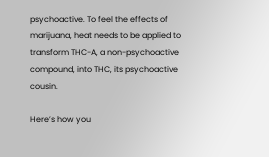psychoactive. To feel the effects of marijuana, heat needs to be applied to transform THC-A, a non-psychoactive compound, into THC, its psychoactive cousin.

Here’s how you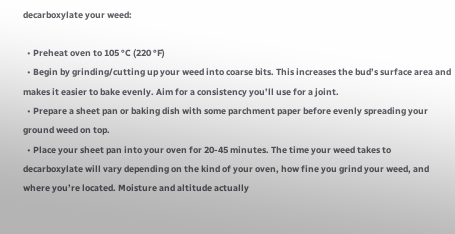decarboxylate your weed:

  • Preheat oven to 105 °C (220 °F)
  • Begin by grinding/cutting up your weed into coarse bits. This increases the bud’s surface area and makes it easier to bake evenly. Aim for a consistency you’ll use for a joint.
  • Prepare a sheet pan or baking dish with some parchment paper before evenly spreading your ground weed on top.
  • Place your sheet pan into your oven for 20-45 minutes. The time your weed takes to decarboxylate will vary depending on the kind of your oven, how fine you grind your weed, and where you’re located. Moisture and altitude actually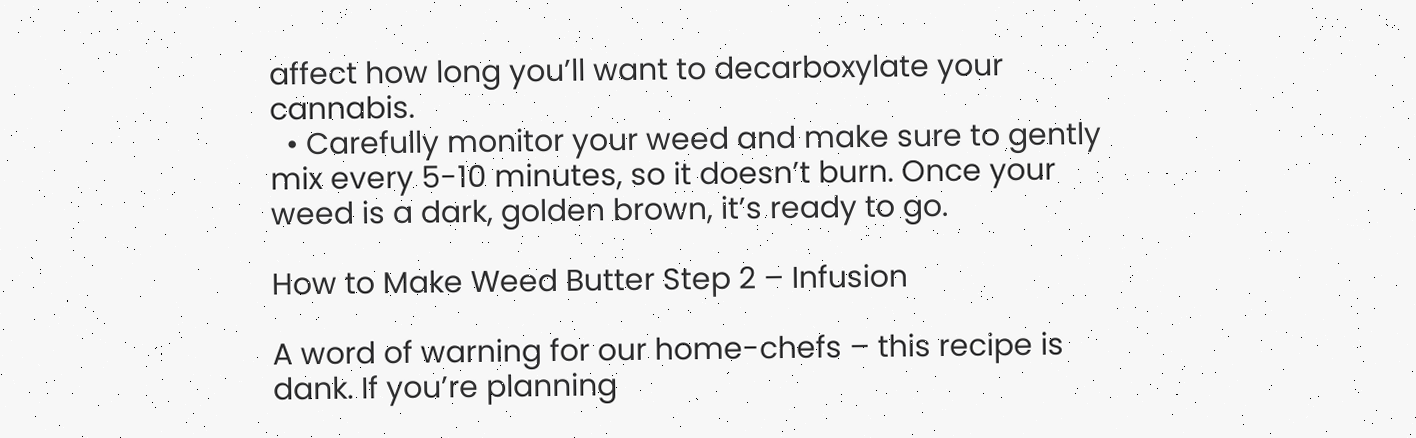affect how long you’ll want to decarboxylate your cannabis.
  • Carefully monitor your weed and make sure to gently mix every 5-10 minutes, so it doesn’t burn. Once your weed is a dark, golden brown, it’s ready to go.

How to Make Weed Butter Step 2 – Infusion

A word of warning for our home-chefs – this recipe is dank. If you’re planning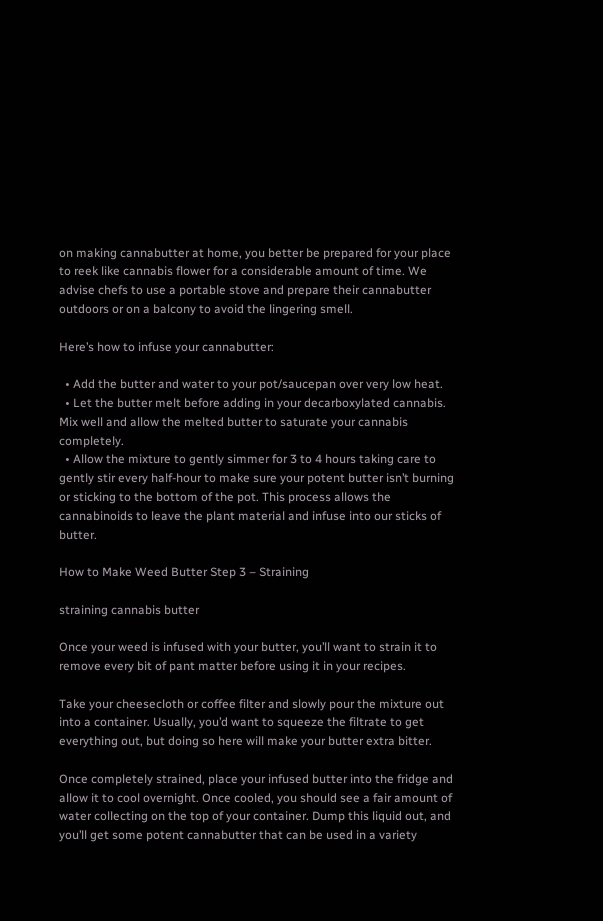on making cannabutter at home, you better be prepared for your place to reek like cannabis flower for a considerable amount of time. We advise chefs to use a portable stove and prepare their cannabutter outdoors or on a balcony to avoid the lingering smell.

Here’s how to infuse your cannabutter:

  • Add the butter and water to your pot/saucepan over very low heat.
  • Let the butter melt before adding in your decarboxylated cannabis. Mix well and allow the melted butter to saturate your cannabis completely.
  • Allow the mixture to gently simmer for 3 to 4 hours taking care to gently stir every half-hour to make sure your potent butter isn’t burning or sticking to the bottom of the pot. This process allows the cannabinoids to leave the plant material and infuse into our sticks of butter.

How to Make Weed Butter Step 3 – Straining

straining cannabis butter

Once your weed is infused with your butter, you’ll want to strain it to remove every bit of pant matter before using it in your recipes.

Take your cheesecloth or coffee filter and slowly pour the mixture out into a container. Usually, you’d want to squeeze the filtrate to get everything out, but doing so here will make your butter extra bitter.

Once completely strained, place your infused butter into the fridge and allow it to cool overnight. Once cooled, you should see a fair amount of water collecting on the top of your container. Dump this liquid out, and you’ll get some potent cannabutter that can be used in a variety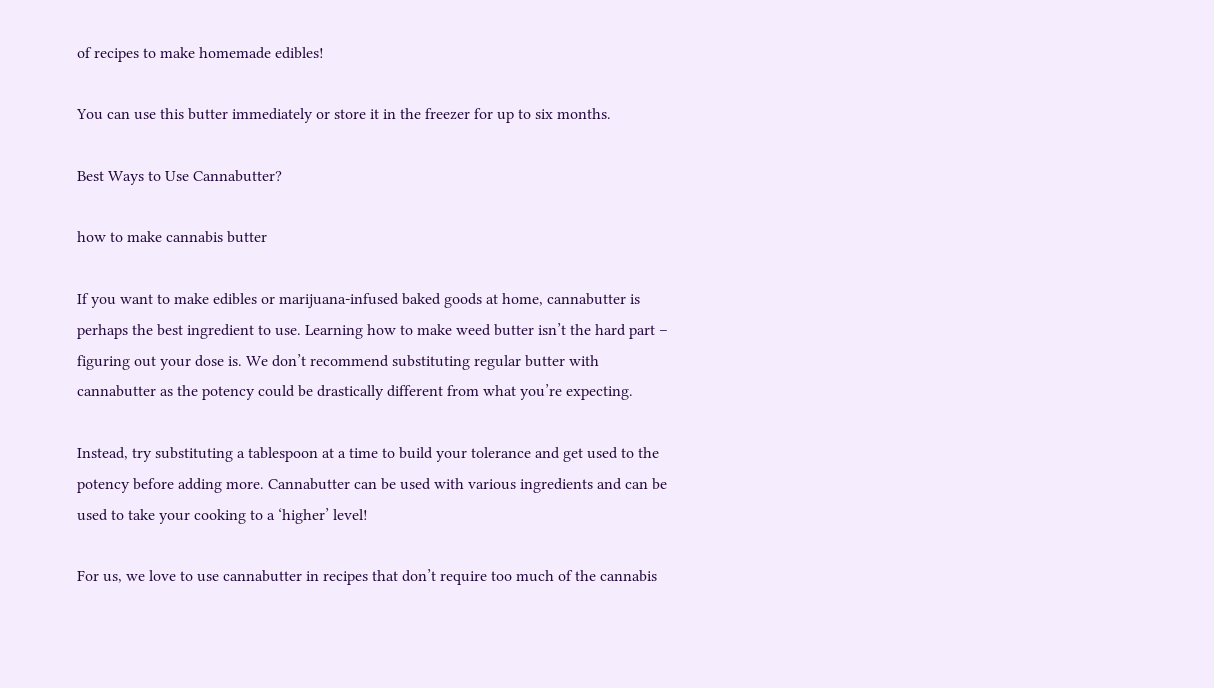of recipes to make homemade edibles!

You can use this butter immediately or store it in the freezer for up to six months.

Best Ways to Use Cannabutter?

how to make cannabis butter

If you want to make edibles or marijuana-infused baked goods at home, cannabutter is perhaps the best ingredient to use. Learning how to make weed butter isn’t the hard part – figuring out your dose is. We don’t recommend substituting regular butter with cannabutter as the potency could be drastically different from what you’re expecting.

Instead, try substituting a tablespoon at a time to build your tolerance and get used to the potency before adding more. Cannabutter can be used with various ingredients and can be used to take your cooking to a ‘higher’ level!

For us, we love to use cannabutter in recipes that don’t require too much of the cannabis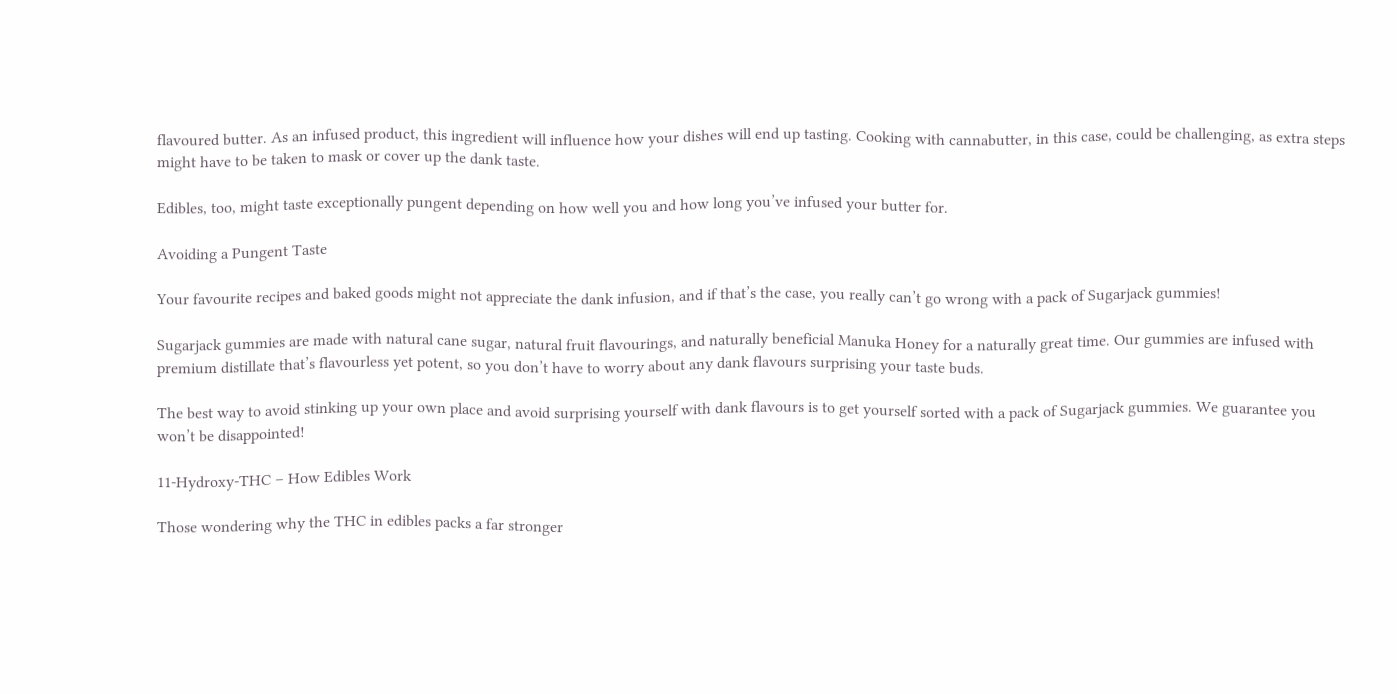flavoured butter. As an infused product, this ingredient will influence how your dishes will end up tasting. Cooking with cannabutter, in this case, could be challenging, as extra steps might have to be taken to mask or cover up the dank taste.

Edibles, too, might taste exceptionally pungent depending on how well you and how long you’ve infused your butter for.

Avoiding a Pungent Taste

Your favourite recipes and baked goods might not appreciate the dank infusion, and if that’s the case, you really can’t go wrong with a pack of Sugarjack gummies!

Sugarjack gummies are made with natural cane sugar, natural fruit flavourings, and naturally beneficial Manuka Honey for a naturally great time. Our gummies are infused with premium distillate that’s flavourless yet potent, so you don’t have to worry about any dank flavours surprising your taste buds.

The best way to avoid stinking up your own place and avoid surprising yourself with dank flavours is to get yourself sorted with a pack of Sugarjack gummies. We guarantee you won’t be disappointed!

11-Hydroxy-THC – How Edibles Work

Those wondering why the THC in edibles packs a far stronger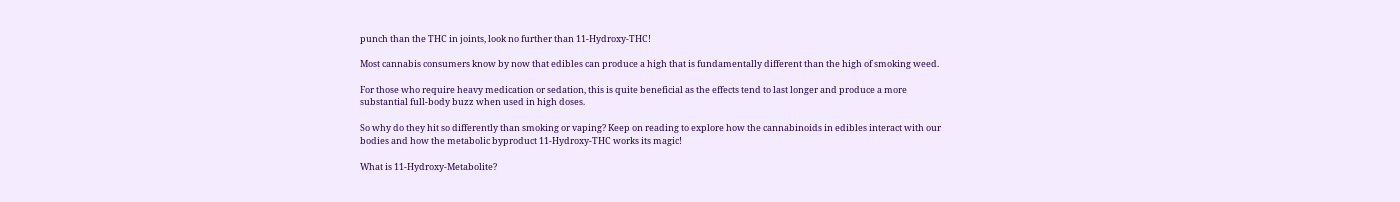punch than the THC in joints, look no further than 11-Hydroxy-THC!

Most cannabis consumers know by now that edibles can produce a high that is fundamentally different than the high of smoking weed.

For those who require heavy medication or sedation, this is quite beneficial as the effects tend to last longer and produce a more substantial full-body buzz when used in high doses.

So why do they hit so differently than smoking or vaping? Keep on reading to explore how the cannabinoids in edibles interact with our bodies and how the metabolic byproduct 11-Hydroxy-THC works its magic!

What is 11-Hydroxy-Metabolite?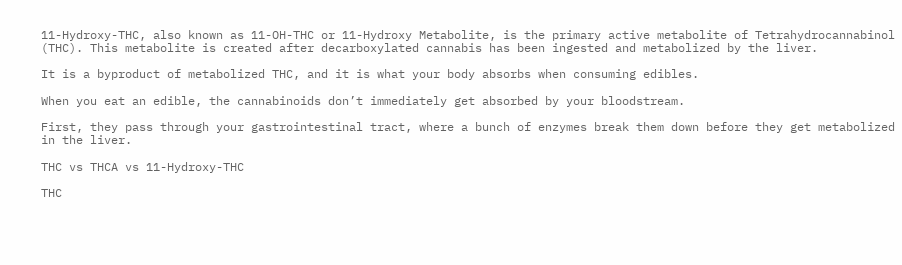11-Hydroxy-THC, also known as 11-OH-THC or 11-Hydroxy Metabolite, is the primary active metabolite of Tetrahydrocannabinol (THC). This metabolite is created after decarboxylated cannabis has been ingested and metabolized by the liver.

It is a byproduct of metabolized THC, and it is what your body absorbs when consuming edibles.

When you eat an edible, the cannabinoids don’t immediately get absorbed by your bloodstream.

First, they pass through your gastrointestinal tract, where a bunch of enzymes break them down before they get metabolized in the liver.

THC vs THCA vs 11-Hydroxy-THC

THC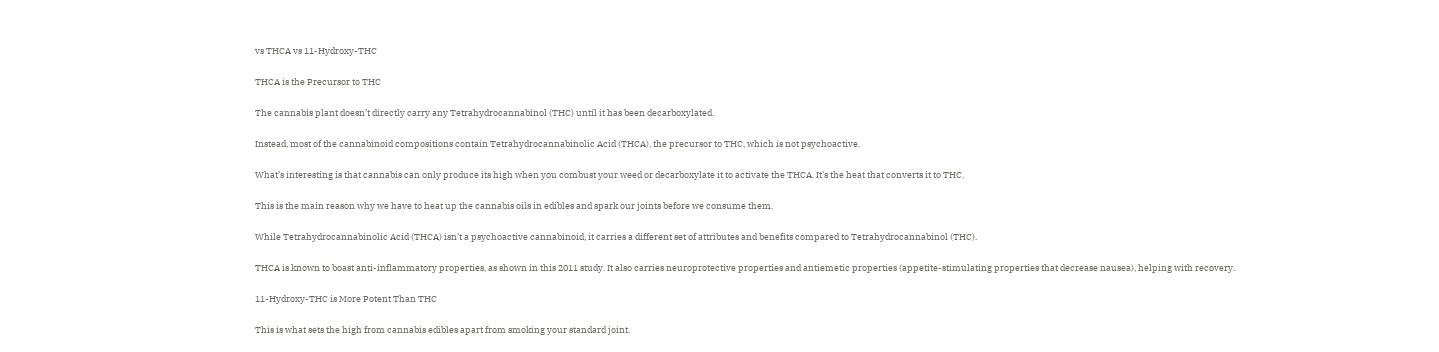vs THCA vs 11-Hydroxy-THC

THCA is the Precursor to THC

The cannabis plant doesn’t directly carry any Tetrahydrocannabinol (THC) until it has been decarboxylated.

Instead, most of the cannabinoid compositions contain Tetrahydrocannabinolic Acid (THCA), the precursor to THC, which is not psychoactive.

What’s interesting is that cannabis can only produce its high when you combust your weed or decarboxylate it to activate the THCA. It’s the heat that converts it to THC.

This is the main reason why we have to heat up the cannabis oils in edibles and spark our joints before we consume them.

While Tetrahydrocannabinolic Acid (THCA) isn’t a psychoactive cannabinoid, it carries a different set of attributes and benefits compared to Tetrahydrocannabinol (THC).

THCA is known to boast anti-inflammatory properties, as shown in this 2011 study. It also carries neuroprotective properties and antiemetic properties (appetite-stimulating properties that decrease nausea), helping with recovery.

11-Hydroxy-THC is More Potent Than THC

This is what sets the high from cannabis edibles apart from smoking your standard joint.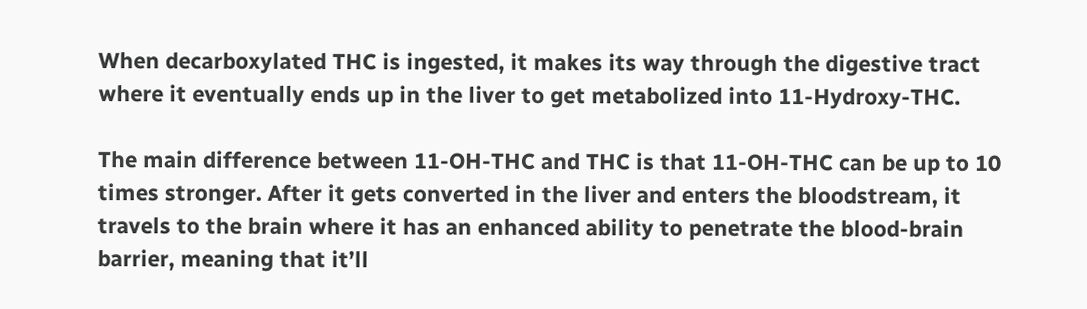When decarboxylated THC is ingested, it makes its way through the digestive tract where it eventually ends up in the liver to get metabolized into 11-Hydroxy-THC.

The main difference between 11-OH-THC and THC is that 11-OH-THC can be up to 10 times stronger. After it gets converted in the liver and enters the bloodstream, it travels to the brain where it has an enhanced ability to penetrate the blood-brain barrier, meaning that it’ll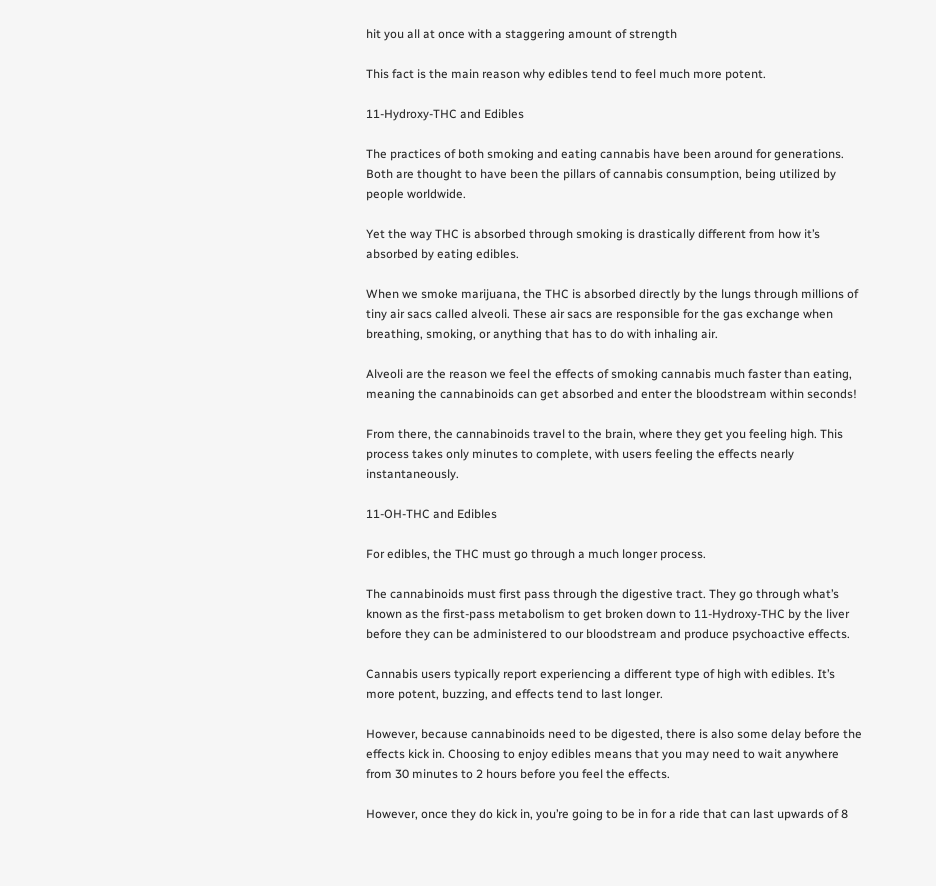hit you all at once with a staggering amount of strength

This fact is the main reason why edibles tend to feel much more potent.

11-Hydroxy-THC and Edibles

The practices of both smoking and eating cannabis have been around for generations. Both are thought to have been the pillars of cannabis consumption, being utilized by people worldwide.

Yet the way THC is absorbed through smoking is drastically different from how it’s absorbed by eating edibles.

When we smoke marijuana, the THC is absorbed directly by the lungs through millions of tiny air sacs called alveoli. These air sacs are responsible for the gas exchange when breathing, smoking, or anything that has to do with inhaling air.

Alveoli are the reason we feel the effects of smoking cannabis much faster than eating, meaning the cannabinoids can get absorbed and enter the bloodstream within seconds!

From there, the cannabinoids travel to the brain, where they get you feeling high. This process takes only minutes to complete, with users feeling the effects nearly instantaneously.

11-OH-THC and Edibles

For edibles, the THC must go through a much longer process.

The cannabinoids must first pass through the digestive tract. They go through what’s known as the first-pass metabolism to get broken down to 11-Hydroxy-THC by the liver before they can be administered to our bloodstream and produce psychoactive effects.

Cannabis users typically report experiencing a different type of high with edibles. It’s more potent, buzzing, and effects tend to last longer.

However, because cannabinoids need to be digested, there is also some delay before the effects kick in. Choosing to enjoy edibles means that you may need to wait anywhere from 30 minutes to 2 hours before you feel the effects.

However, once they do kick in, you’re going to be in for a ride that can last upwards of 8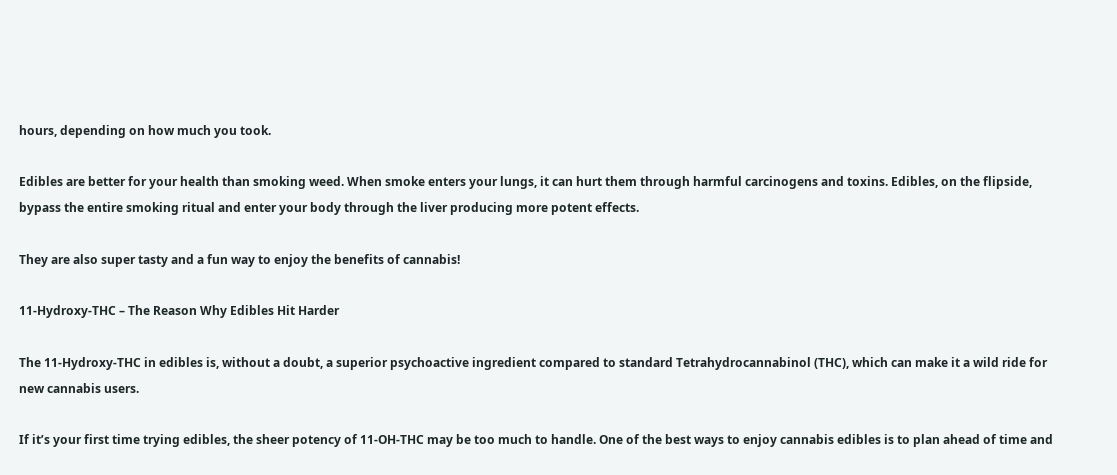hours, depending on how much you took.

Edibles are better for your health than smoking weed. When smoke enters your lungs, it can hurt them through harmful carcinogens and toxins. Edibles, on the flipside, bypass the entire smoking ritual and enter your body through the liver producing more potent effects.

They are also super tasty and a fun way to enjoy the benefits of cannabis!

11-Hydroxy-THC – The Reason Why Edibles Hit Harder

The 11-Hydroxy-THC in edibles is, without a doubt, a superior psychoactive ingredient compared to standard Tetrahydrocannabinol (THC), which can make it a wild ride for new cannabis users.

If it’s your first time trying edibles, the sheer potency of 11-OH-THC may be too much to handle. One of the best ways to enjoy cannabis edibles is to plan ahead of time and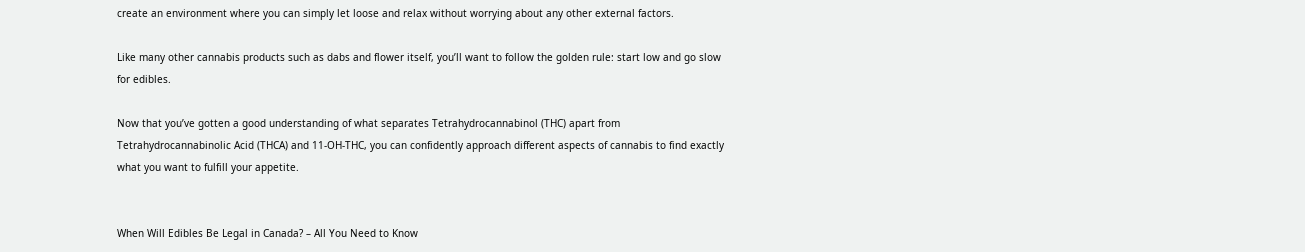create an environment where you can simply let loose and relax without worrying about any other external factors.

Like many other cannabis products such as dabs and flower itself, you’ll want to follow the golden rule: start low and go slow for edibles.

Now that you’ve gotten a good understanding of what separates Tetrahydrocannabinol (THC) apart from Tetrahydrocannabinolic Acid (THCA) and 11-OH-THC, you can confidently approach different aspects of cannabis to find exactly what you want to fulfill your appetite.


When Will Edibles Be Legal in Canada? – All You Need to Know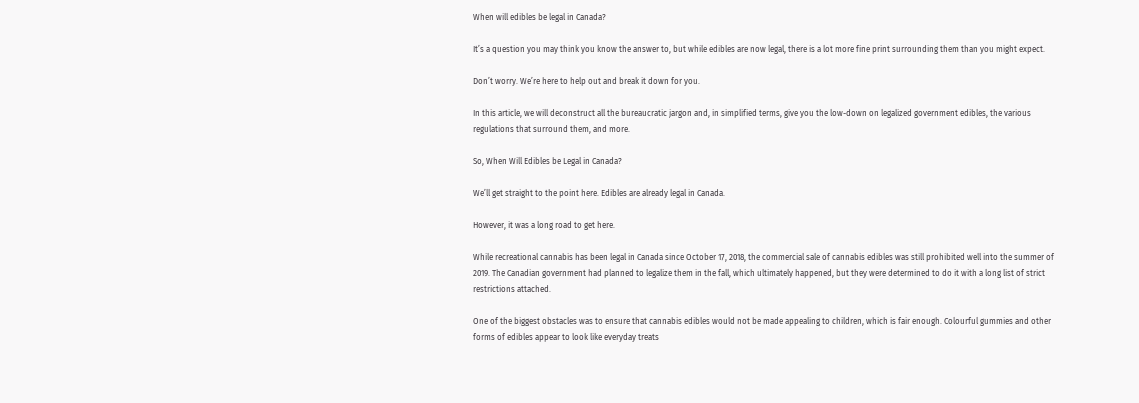When will edibles be legal in Canada?

It’s a question you may think you know the answer to, but while edibles are now legal, there is a lot more fine print surrounding them than you might expect.

Don’t worry. We’re here to help out and break it down for you.

In this article, we will deconstruct all the bureaucratic jargon and, in simplified terms, give you the low-down on legalized government edibles, the various regulations that surround them, and more.

So, When Will Edibles be Legal in Canada?

We’ll get straight to the point here. Edibles are already legal in Canada.

However, it was a long road to get here.

While recreational cannabis has been legal in Canada since October 17, 2018, the commercial sale of cannabis edibles was still prohibited well into the summer of 2019. The Canadian government had planned to legalize them in the fall, which ultimately happened, but they were determined to do it with a long list of strict restrictions attached.

One of the biggest obstacles was to ensure that cannabis edibles would not be made appealing to children, which is fair enough. Colourful gummies and other forms of edibles appear to look like everyday treats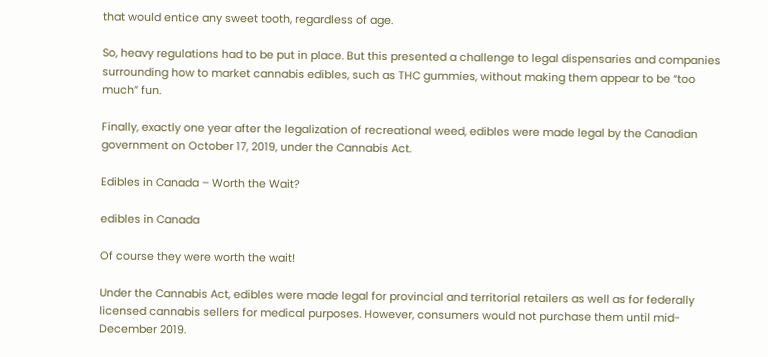that would entice any sweet tooth, regardless of age.

So, heavy regulations had to be put in place. But this presented a challenge to legal dispensaries and companies surrounding how to market cannabis edibles, such as THC gummies, without making them appear to be “too much” fun.

Finally, exactly one year after the legalization of recreational weed, edibles were made legal by the Canadian government on October 17, 2019, under the Cannabis Act.

Edibles in Canada – Worth the Wait?

edibles in Canada

Of course they were worth the wait!

Under the Cannabis Act, edibles were made legal for provincial and territorial retailers as well as for federally licensed cannabis sellers for medical purposes. However, consumers would not purchase them until mid-December 2019.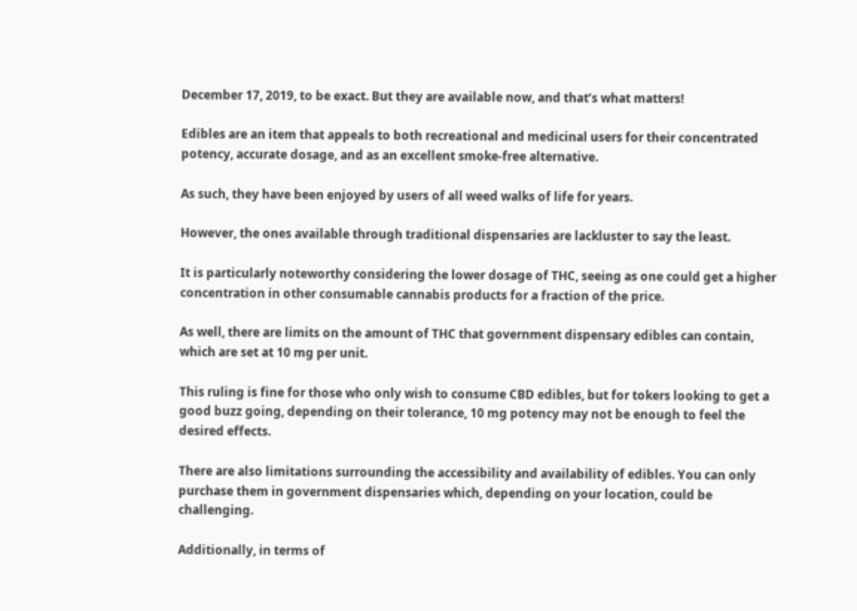December 17, 2019, to be exact. But they are available now, and that’s what matters!

Edibles are an item that appeals to both recreational and medicinal users for their concentrated potency, accurate dosage, and as an excellent smoke-free alternative.

As such, they have been enjoyed by users of all weed walks of life for years.

However, the ones available through traditional dispensaries are lackluster to say the least.

It is particularly noteworthy considering the lower dosage of THC, seeing as one could get a higher concentration in other consumable cannabis products for a fraction of the price.

As well, there are limits on the amount of THC that government dispensary edibles can contain, which are set at 10 mg per unit.

This ruling is fine for those who only wish to consume CBD edibles, but for tokers looking to get a good buzz going, depending on their tolerance, 10 mg potency may not be enough to feel the desired effects.

There are also limitations surrounding the accessibility and availability of edibles. You can only purchase them in government dispensaries which, depending on your location, could be challenging.

Additionally, in terms of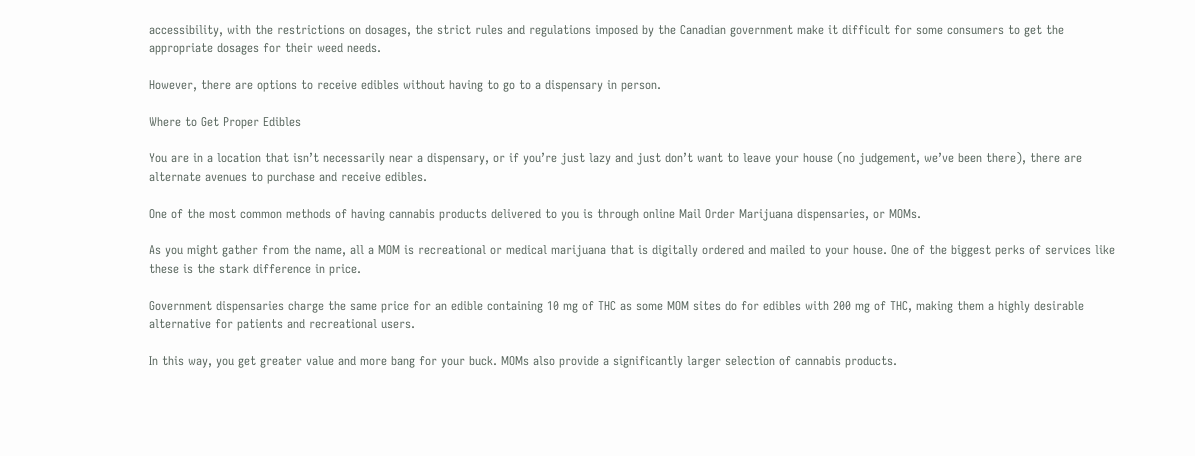accessibility, with the restrictions on dosages, the strict rules and regulations imposed by the Canadian government make it difficult for some consumers to get the appropriate dosages for their weed needs.

However, there are options to receive edibles without having to go to a dispensary in person.

Where to Get Proper Edibles

You are in a location that isn’t necessarily near a dispensary, or if you’re just lazy and just don’t want to leave your house (no judgement, we’ve been there), there are alternate avenues to purchase and receive edibles.

One of the most common methods of having cannabis products delivered to you is through online Mail Order Marijuana dispensaries, or MOMs.

As you might gather from the name, all a MOM is recreational or medical marijuana that is digitally ordered and mailed to your house. One of the biggest perks of services like these is the stark difference in price.

Government dispensaries charge the same price for an edible containing 10 mg of THC as some MOM sites do for edibles with 200 mg of THC, making them a highly desirable alternative for patients and recreational users.

In this way, you get greater value and more bang for your buck. MOMs also provide a significantly larger selection of cannabis products.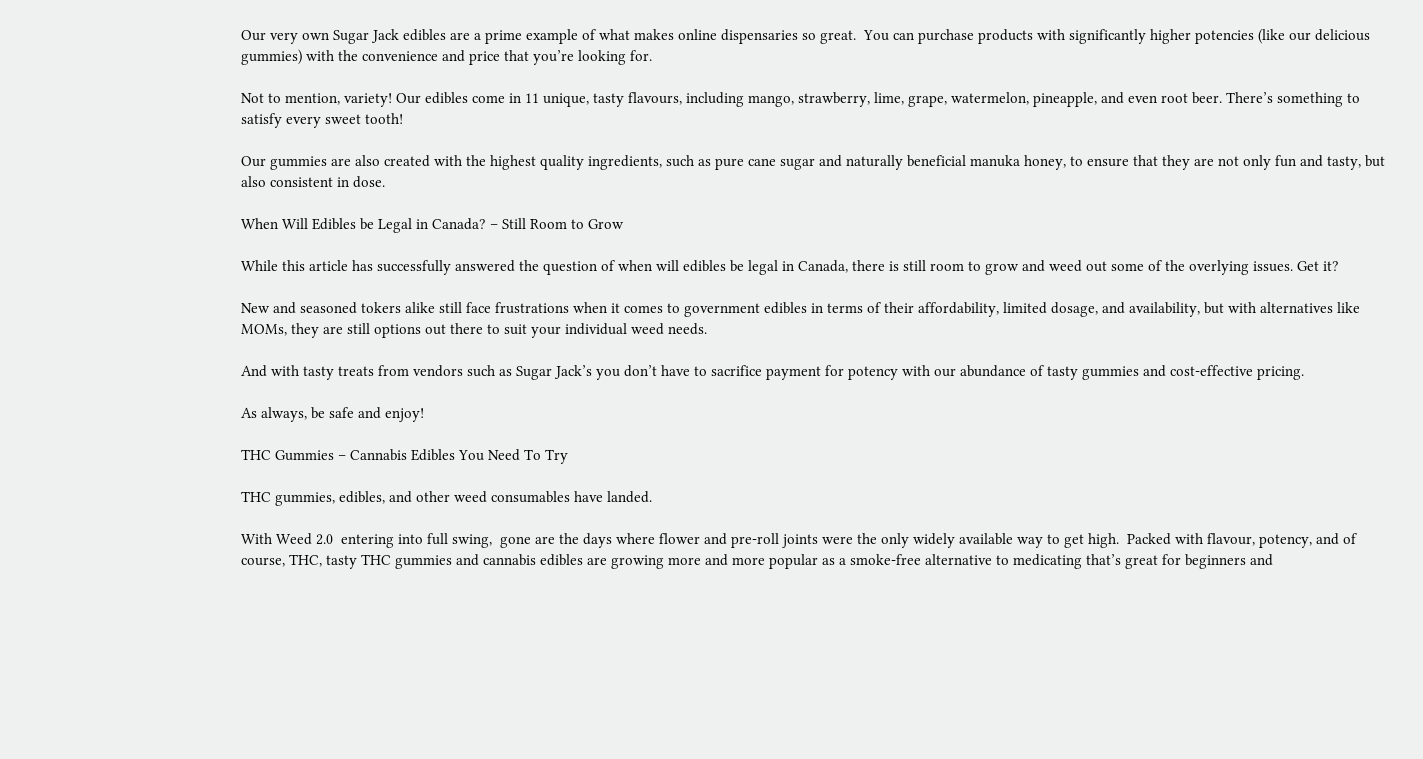Our very own Sugar Jack edibles are a prime example of what makes online dispensaries so great.  You can purchase products with significantly higher potencies (like our delicious gummies) with the convenience and price that you’re looking for.

Not to mention, variety! Our edibles come in 11 unique, tasty flavours, including mango, strawberry, lime, grape, watermelon, pineapple, and even root beer. There’s something to satisfy every sweet tooth!

Our gummies are also created with the highest quality ingredients, such as pure cane sugar and naturally beneficial manuka honey, to ensure that they are not only fun and tasty, but also consistent in dose.

When Will Edibles be Legal in Canada? – Still Room to Grow

While this article has successfully answered the question of when will edibles be legal in Canada, there is still room to grow and weed out some of the overlying issues. Get it?

New and seasoned tokers alike still face frustrations when it comes to government edibles in terms of their affordability, limited dosage, and availability, but with alternatives like MOMs, they are still options out there to suit your individual weed needs.

And with tasty treats from vendors such as Sugar Jack’s you don’t have to sacrifice payment for potency with our abundance of tasty gummies and cost-effective pricing.

As always, be safe and enjoy!

THC Gummies – Cannabis Edibles You Need To Try

THC gummies, edibles, and other weed consumables have landed.

With Weed 2.0  entering into full swing,  gone are the days where flower and pre-roll joints were the only widely available way to get high.  Packed with flavour, potency, and of course, THC, tasty THC gummies and cannabis edibles are growing more and more popular as a smoke-free alternative to medicating that’s great for beginners and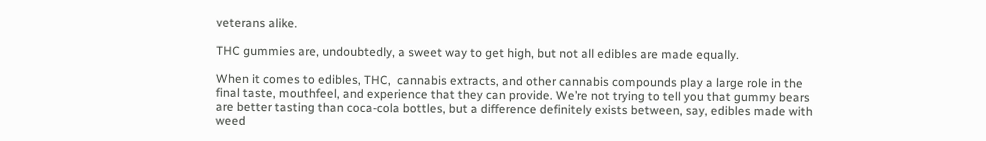veterans alike.

THC gummies are, undoubtedly, a sweet way to get high, but not all edibles are made equally.

When it comes to edibles, THC,  cannabis extracts, and other cannabis compounds play a large role in the final taste, mouthfeel, and experience that they can provide. We’re not trying to tell you that gummy bears are better tasting than coca-cola bottles, but a difference definitely exists between, say, edibles made with weed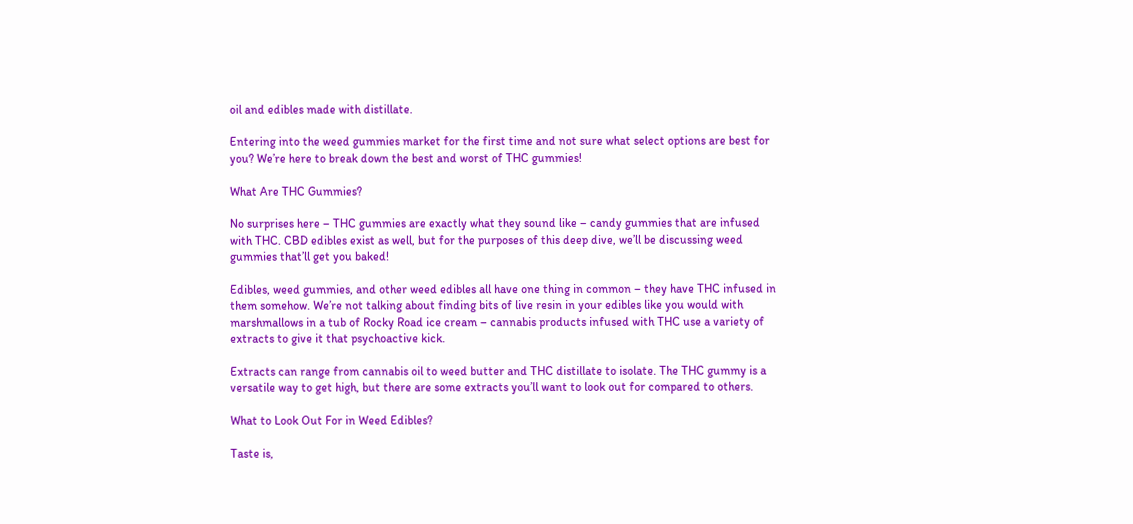oil and edibles made with distillate.

Entering into the weed gummies market for the first time and not sure what select options are best for you? We’re here to break down the best and worst of THC gummies!

What Are THC Gummies?

No surprises here – THC gummies are exactly what they sound like – candy gummies that are infused with THC. CBD edibles exist as well, but for the purposes of this deep dive, we’ll be discussing weed gummies that’ll get you baked!

Edibles, weed gummies, and other weed edibles all have one thing in common – they have THC infused in them somehow. We’re not talking about finding bits of live resin in your edibles like you would with marshmallows in a tub of Rocky Road ice cream – cannabis products infused with THC use a variety of extracts to give it that psychoactive kick.

Extracts can range from cannabis oil to weed butter and THC distillate to isolate. The THC gummy is a versatile way to get high, but there are some extracts you’ll want to look out for compared to others.

What to Look Out For in Weed Edibles?

Taste is,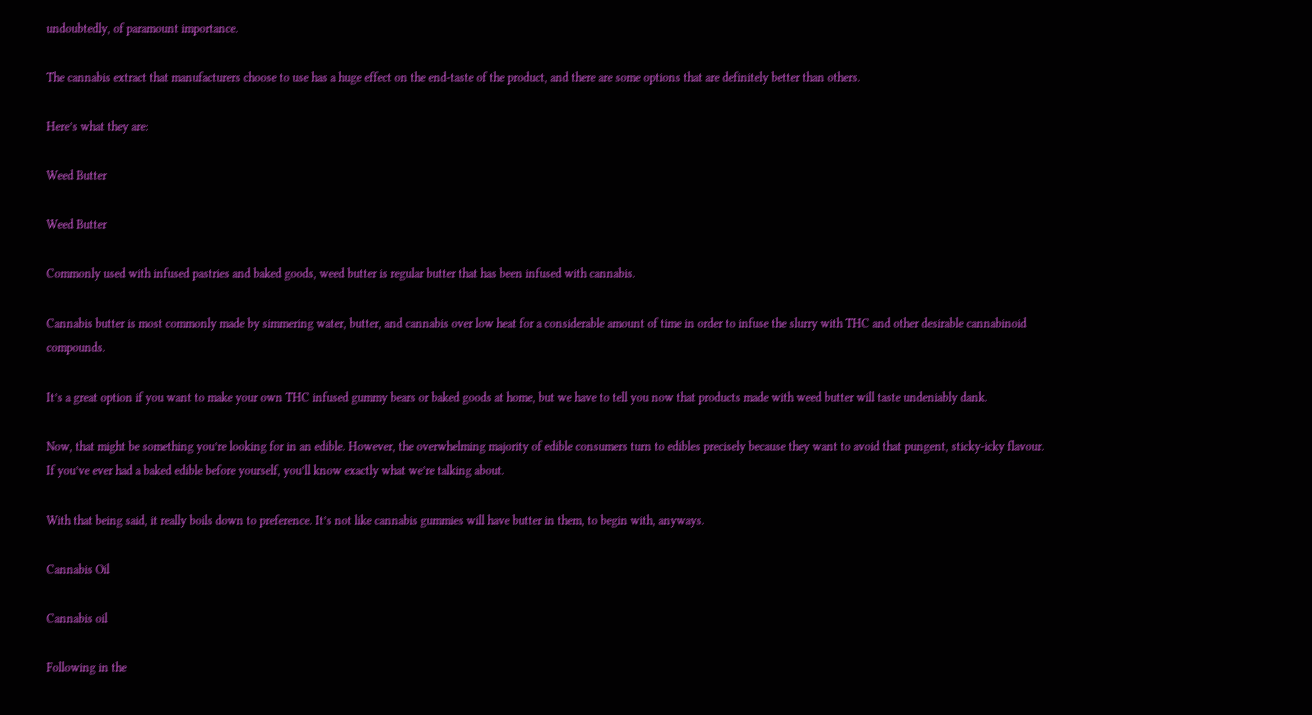undoubtedly, of paramount importance.

The cannabis extract that manufacturers choose to use has a huge effect on the end-taste of the product, and there are some options that are definitely better than others.

Here’s what they are:

Weed Butter

Weed Butter

Commonly used with infused pastries and baked goods, weed butter is regular butter that has been infused with cannabis.

Cannabis butter is most commonly made by simmering water, butter, and cannabis over low heat for a considerable amount of time in order to infuse the slurry with THC and other desirable cannabinoid compounds.

It’s a great option if you want to make your own THC infused gummy bears or baked goods at home, but we have to tell you now that products made with weed butter will taste undeniably dank.

Now, that might be something you’re looking for in an edible. However, the overwhelming majority of edible consumers turn to edibles precisely because they want to avoid that pungent, sticky-icky flavour. If you’ve ever had a baked edible before yourself, you’ll know exactly what we’re talking about.

With that being said, it really boils down to preference. It’s not like cannabis gummies will have butter in them, to begin with, anyways.

Cannabis Oil

Cannabis oil

Following in the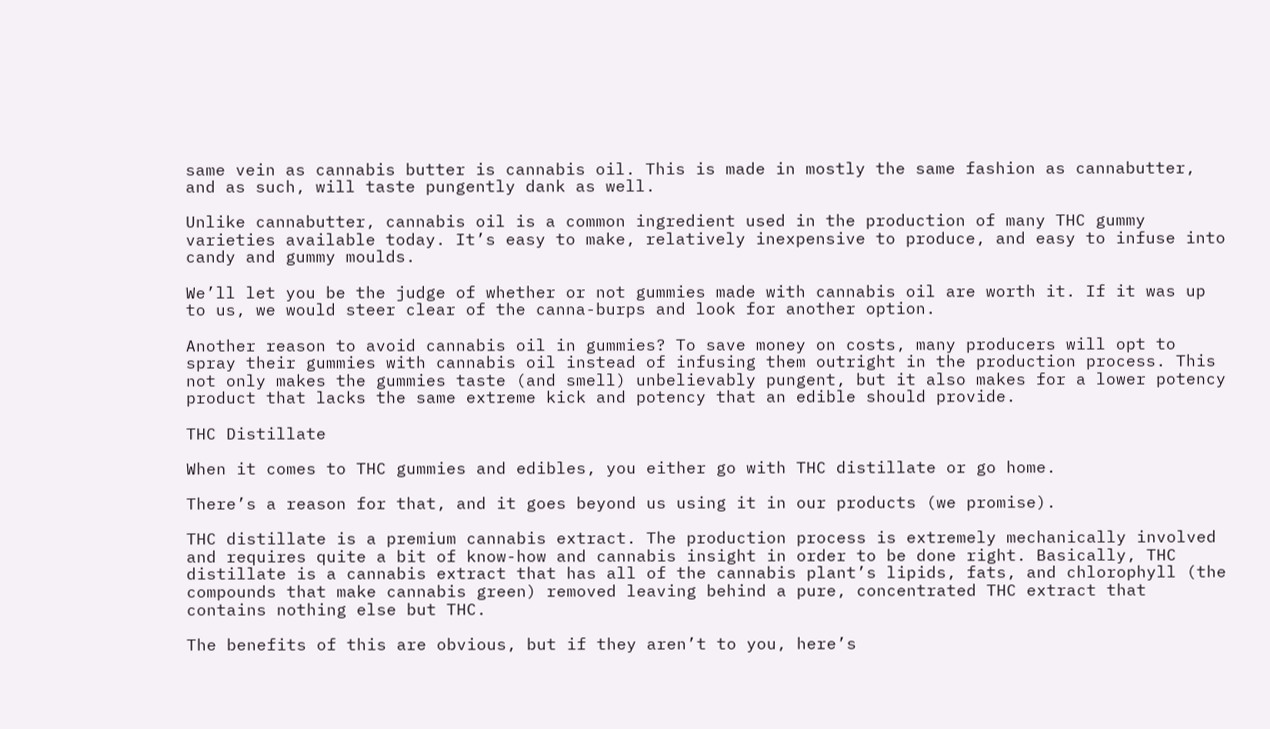same vein as cannabis butter is cannabis oil. This is made in mostly the same fashion as cannabutter, and as such, will taste pungently dank as well.

Unlike cannabutter, cannabis oil is a common ingredient used in the production of many THC gummy varieties available today. It’s easy to make, relatively inexpensive to produce, and easy to infuse into candy and gummy moulds.

We’ll let you be the judge of whether or not gummies made with cannabis oil are worth it. If it was up to us, we would steer clear of the canna-burps and look for another option.

Another reason to avoid cannabis oil in gummies? To save money on costs, many producers will opt to spray their gummies with cannabis oil instead of infusing them outright in the production process. This not only makes the gummies taste (and smell) unbelievably pungent, but it also makes for a lower potency product that lacks the same extreme kick and potency that an edible should provide.

THC Distillate

When it comes to THC gummies and edibles, you either go with THC distillate or go home.

There’s a reason for that, and it goes beyond us using it in our products (we promise).

THC distillate is a premium cannabis extract. The production process is extremely mechanically involved and requires quite a bit of know-how and cannabis insight in order to be done right. Basically, THC distillate is a cannabis extract that has all of the cannabis plant’s lipids, fats, and chlorophyll (the compounds that make cannabis green) removed leaving behind a pure, concentrated THC extract that contains nothing else but THC.

The benefits of this are obvious, but if they aren’t to you, here’s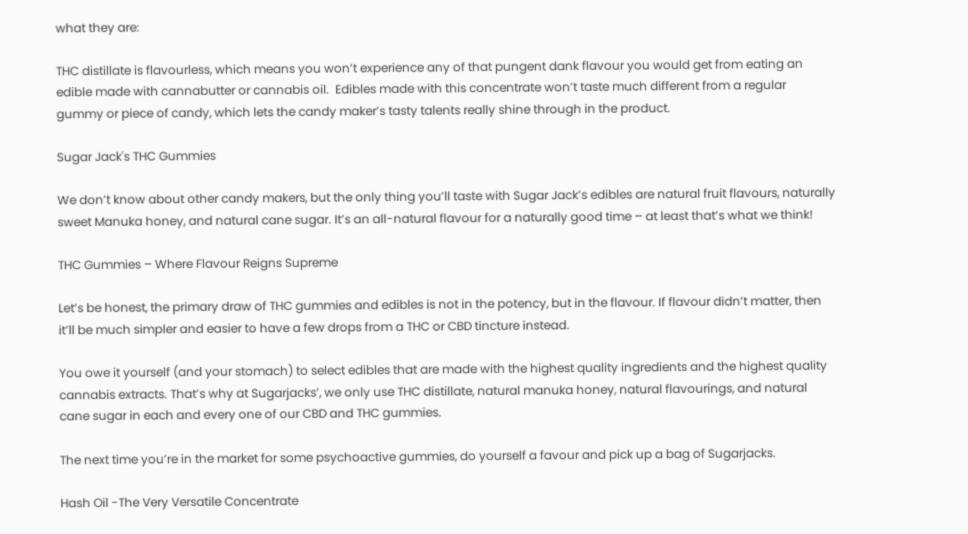what they are:

THC distillate is flavourless, which means you won’t experience any of that pungent dank flavour you would get from eating an edible made with cannabutter or cannabis oil.  Edibles made with this concentrate won’t taste much different from a regular gummy or piece of candy, which lets the candy maker’s tasty talents really shine through in the product.

Sugar Jack's THC Gummies

We don’t know about other candy makers, but the only thing you’ll taste with Sugar Jack’s edibles are natural fruit flavours, naturally sweet Manuka honey, and natural cane sugar. It’s an all-natural flavour for a naturally good time – at least that’s what we think!

THC Gummies – Where Flavour Reigns Supreme

Let’s be honest, the primary draw of THC gummies and edibles is not in the potency, but in the flavour. If flavour didn’t matter, then it’ll be much simpler and easier to have a few drops from a THC or CBD tincture instead.

You owe it yourself (and your stomach) to select edibles that are made with the highest quality ingredients and the highest quality cannabis extracts. That’s why at Sugarjacks’, we only use THC distillate, natural manuka honey, natural flavourings, and natural cane sugar in each and every one of our CBD and THC gummies.

The next time you’re in the market for some psychoactive gummies, do yourself a favour and pick up a bag of Sugarjacks.

Hash Oil -The Very Versatile Concentrate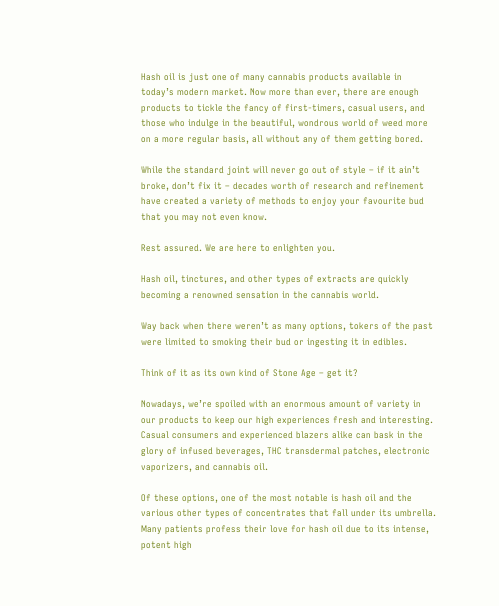Hash oil is just one of many cannabis products available in today’s modern market. Now more than ever, there are enough products to tickle the fancy of first-timers, casual users, and those who indulge in the beautiful, wondrous world of weed more on a more regular basis, all without any of them getting bored.

While the standard joint will never go out of style – if it ain’t broke, don’t fix it – decades worth of research and refinement have created a variety of methods to enjoy your favourite bud that you may not even know.

Rest assured. We are here to enlighten you.

Hash oil, tinctures, and other types of extracts are quickly becoming a renowned sensation in the cannabis world.

Way back when there weren’t as many options, tokers of the past were limited to smoking their bud or ingesting it in edibles.

Think of it as its own kind of Stone Age – get it?

Nowadays, we’re spoiled with an enormous amount of variety in our products to keep our high experiences fresh and interesting. Casual consumers and experienced blazers alike can bask in the glory of infused beverages, THC transdermal patches, electronic vaporizers, and cannabis oil.

Of these options, one of the most notable is hash oil and the various other types of concentrates that fall under its umbrella. Many patients profess their love for hash oil due to its intense, potent high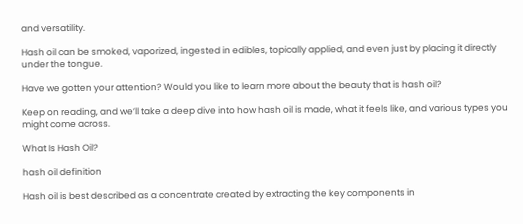and versatility.

Hash oil can be smoked, vaporized, ingested in edibles, topically applied, and even just by placing it directly under the tongue.

Have we gotten your attention? Would you like to learn more about the beauty that is hash oil?

Keep on reading, and we’ll take a deep dive into how hash oil is made, what it feels like, and various types you might come across.

What Is Hash Oil?

hash oil definition

Hash oil is best described as a concentrate created by extracting the key components in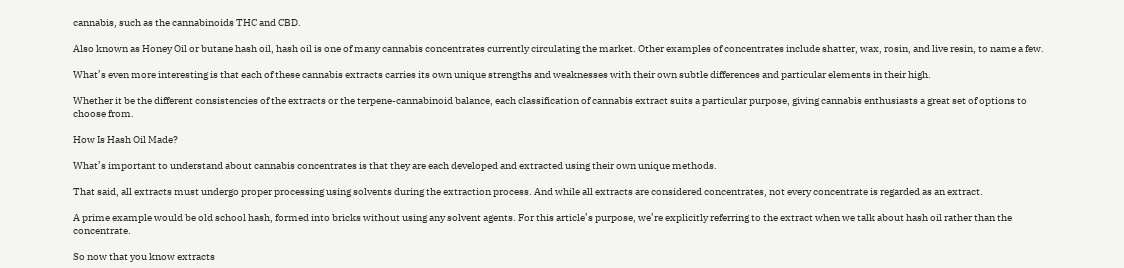cannabis, such as the cannabinoids THC and CBD.

Also known as Honey Oil or butane hash oil, hash oil is one of many cannabis concentrates currently circulating the market. Other examples of concentrates include shatter, wax, rosin, and live resin, to name a few.

What’s even more interesting is that each of these cannabis extracts carries its own unique strengths and weaknesses with their own subtle differences and particular elements in their high.

Whether it be the different consistencies of the extracts or the terpene-cannabinoid balance, each classification of cannabis extract suits a particular purpose, giving cannabis enthusiasts a great set of options to choose from.

How Is Hash Oil Made?

What’s important to understand about cannabis concentrates is that they are each developed and extracted using their own unique methods.

That said, all extracts must undergo proper processing using solvents during the extraction process. And while all extracts are considered concentrates, not every concentrate is regarded as an extract.

A prime example would be old school hash, formed into bricks without using any solvent agents. For this article’s purpose, we’re explicitly referring to the extract when we talk about hash oil rather than the concentrate.

So now that you know extracts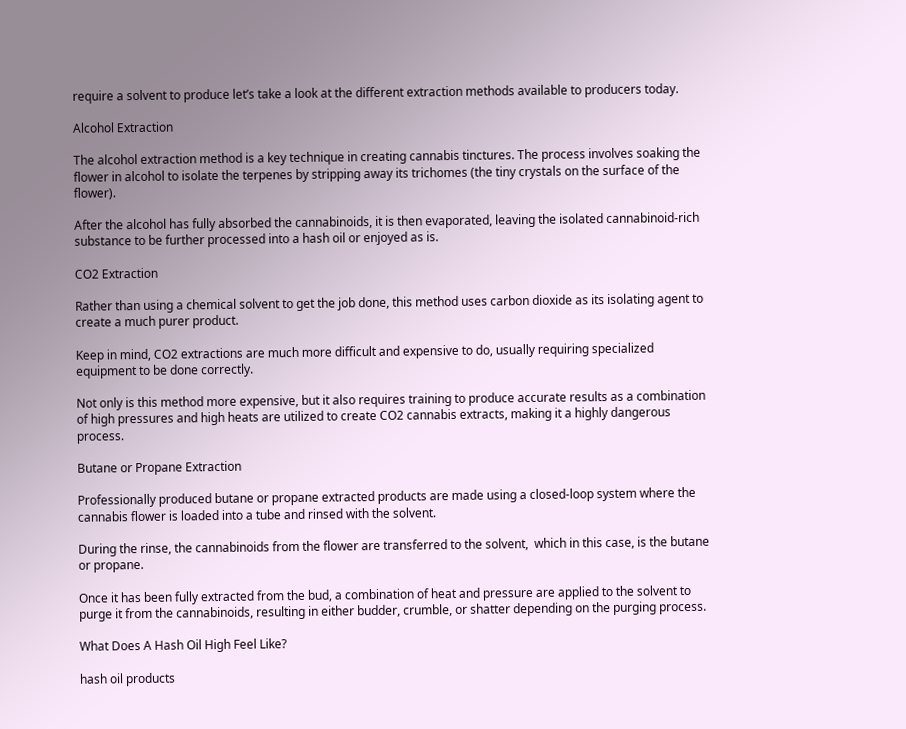require a solvent to produce let’s take a look at the different extraction methods available to producers today.

Alcohol Extraction

The alcohol extraction method is a key technique in creating cannabis tinctures. The process involves soaking the flower in alcohol to isolate the terpenes by stripping away its trichomes (the tiny crystals on the surface of the flower).

After the alcohol has fully absorbed the cannabinoids, it is then evaporated, leaving the isolated cannabinoid-rich substance to be further processed into a hash oil or enjoyed as is.

CO2 Extraction

Rather than using a chemical solvent to get the job done, this method uses carbon dioxide as its isolating agent to create a much purer product.

Keep in mind, CO2 extractions are much more difficult and expensive to do, usually requiring specialized equipment to be done correctly.

Not only is this method more expensive, but it also requires training to produce accurate results as a combination of high pressures and high heats are utilized to create CO2 cannabis extracts, making it a highly dangerous process.

Butane or Propane Extraction

Professionally produced butane or propane extracted products are made using a closed-loop system where the cannabis flower is loaded into a tube and rinsed with the solvent.

During the rinse, the cannabinoids from the flower are transferred to the solvent,  which in this case, is the butane or propane.

Once it has been fully extracted from the bud, a combination of heat and pressure are applied to the solvent to purge it from the cannabinoids, resulting in either budder, crumble, or shatter depending on the purging process.

What Does A Hash Oil High Feel Like?

hash oil products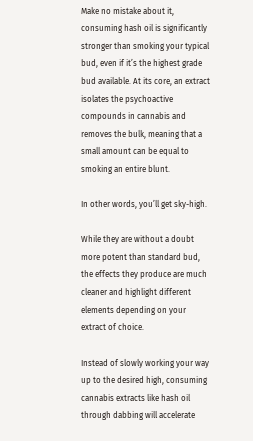Make no mistake about it, consuming hash oil is significantly stronger than smoking your typical bud, even if it’s the highest grade bud available. At its core, an extract isolates the psychoactive compounds in cannabis and removes the bulk, meaning that a small amount can be equal to smoking an entire blunt.

In other words, you’ll get sky-high.

While they are without a doubt more potent than standard bud, the effects they produce are much cleaner and highlight different elements depending on your extract of choice.

Instead of slowly working your way up to the desired high, consuming cannabis extracts like hash oil through dabbing will accelerate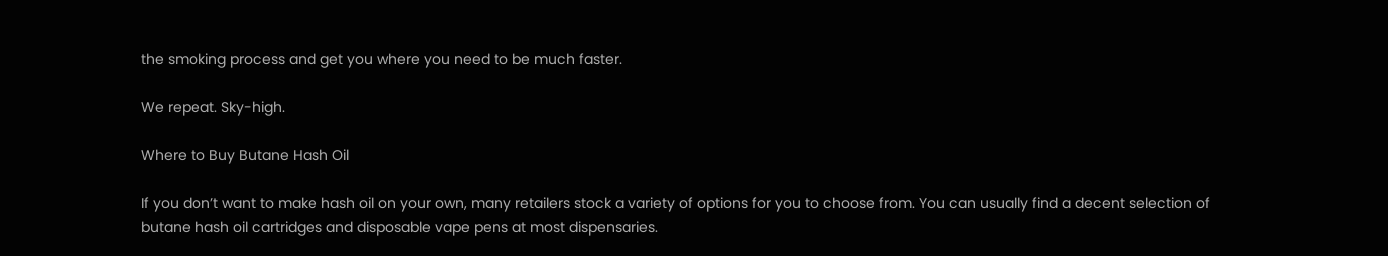the smoking process and get you where you need to be much faster.

We repeat. Sky-high.

Where to Buy Butane Hash Oil

If you don’t want to make hash oil on your own, many retailers stock a variety of options for you to choose from. You can usually find a decent selection of butane hash oil cartridges and disposable vape pens at most dispensaries.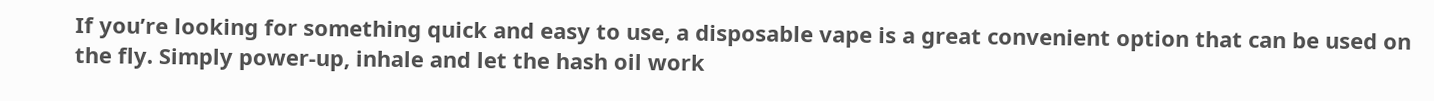If you’re looking for something quick and easy to use, a disposable vape is a great convenient option that can be used on the fly. Simply power-up, inhale and let the hash oil work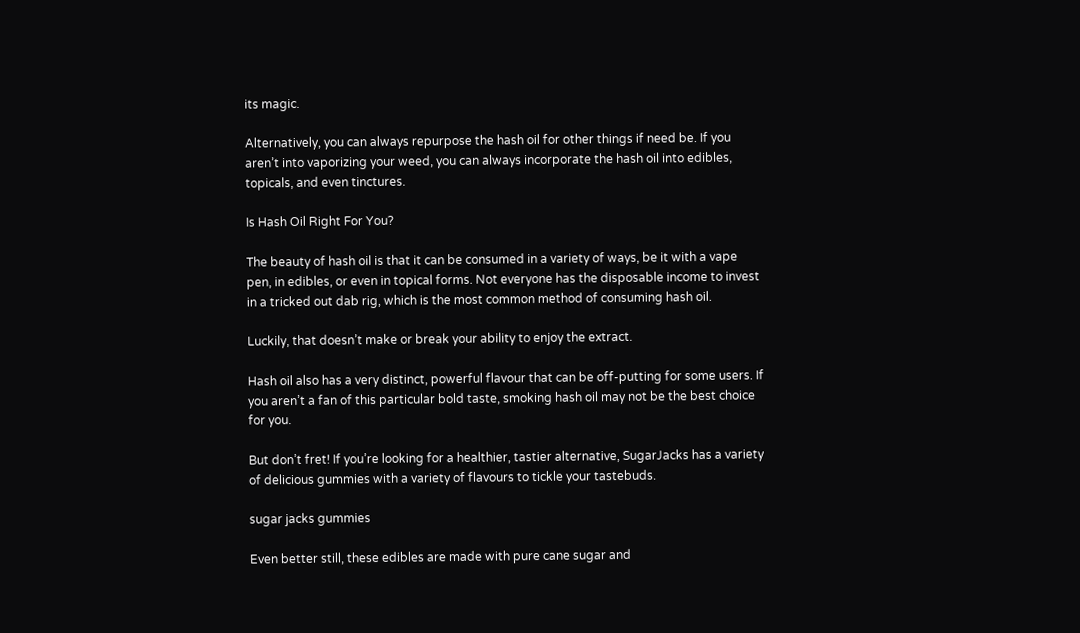its magic.

Alternatively, you can always repurpose the hash oil for other things if need be. If you aren’t into vaporizing your weed, you can always incorporate the hash oil into edibles, topicals, and even tinctures.

Is Hash Oil Right For You?

The beauty of hash oil is that it can be consumed in a variety of ways, be it with a vape pen, in edibles, or even in topical forms. Not everyone has the disposable income to invest in a tricked out dab rig, which is the most common method of consuming hash oil.

Luckily, that doesn’t make or break your ability to enjoy the extract.

Hash oil also has a very distinct, powerful flavour that can be off-putting for some users. If you aren’t a fan of this particular bold taste, smoking hash oil may not be the best choice for you.

But don’t fret! If you’re looking for a healthier, tastier alternative, SugarJacks has a variety of delicious gummies with a variety of flavours to tickle your tastebuds.

sugar jacks gummies

Even better still, these edibles are made with pure cane sugar and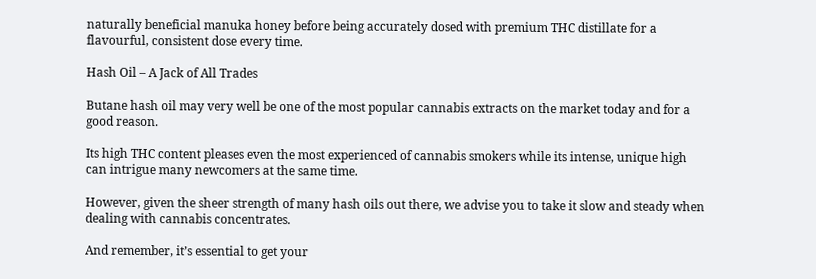naturally beneficial manuka honey before being accurately dosed with premium THC distillate for a flavourful, consistent dose every time.

Hash Oil – A Jack of All Trades

Butane hash oil may very well be one of the most popular cannabis extracts on the market today and for a good reason.

Its high THC content pleases even the most experienced of cannabis smokers while its intense, unique high can intrigue many newcomers at the same time.

However, given the sheer strength of many hash oils out there, we advise you to take it slow and steady when dealing with cannabis concentrates.

And remember, it’s essential to get your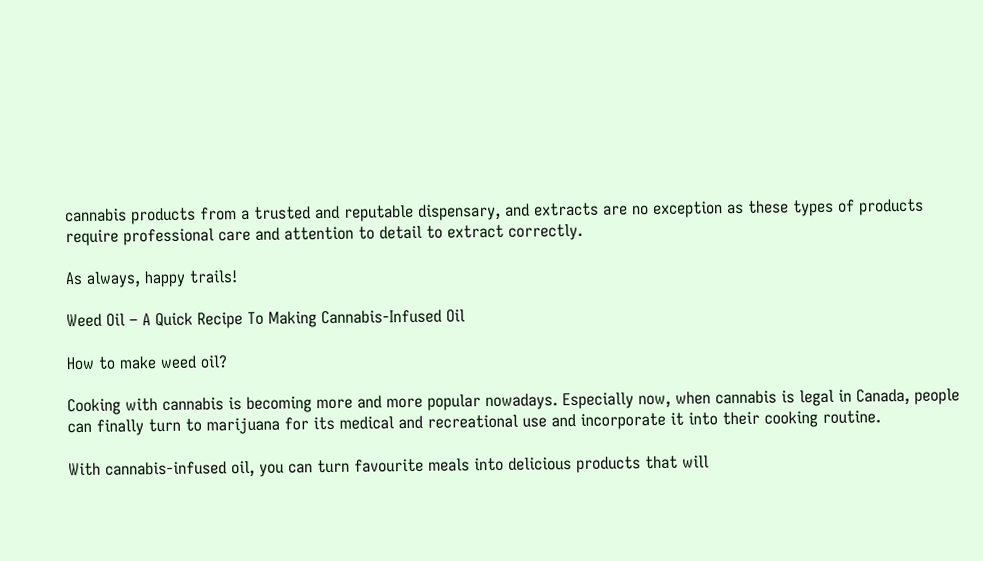cannabis products from a trusted and reputable dispensary, and extracts are no exception as these types of products require professional care and attention to detail to extract correctly.

As always, happy trails!

Weed Oil – A Quick Recipe To Making Cannabis-Infused Oil

How to make weed oil?

Cooking with cannabis is becoming more and more popular nowadays. Especially now, when cannabis is legal in Canada, people can finally turn to marijuana for its medical and recreational use and incorporate it into their cooking routine.

With cannabis-infused oil, you can turn favourite meals into delicious products that will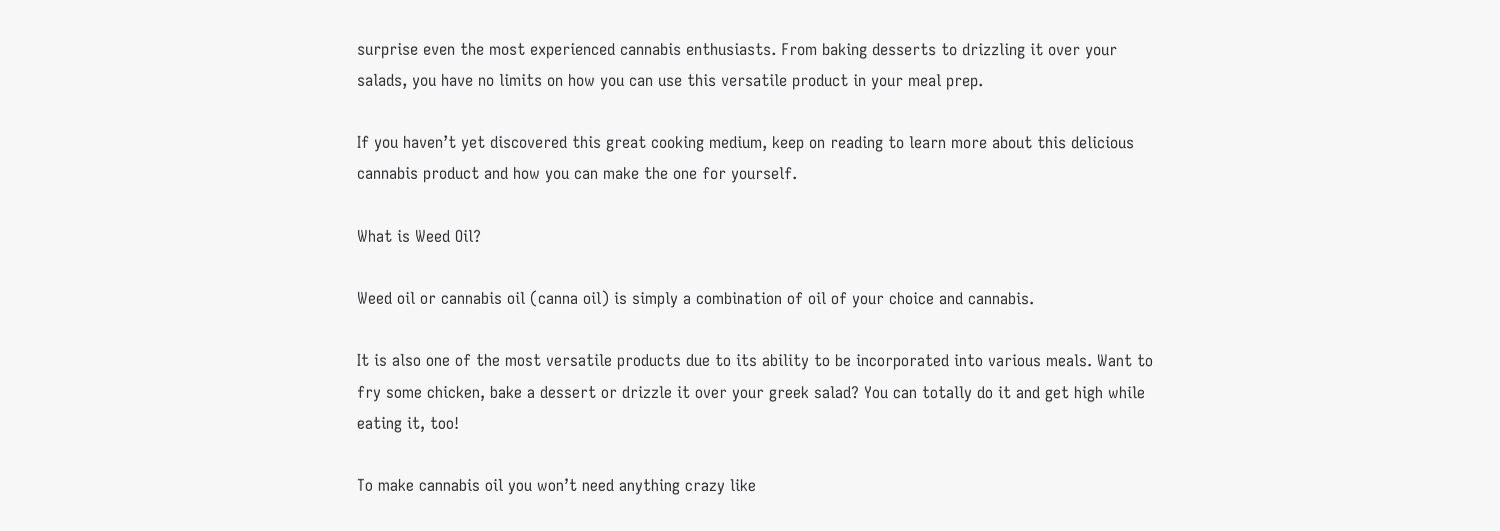surprise even the most experienced cannabis enthusiasts. From baking desserts to drizzling it over your salads, you have no limits on how you can use this versatile product in your meal prep.

If you haven’t yet discovered this great cooking medium, keep on reading to learn more about this delicious cannabis product and how you can make the one for yourself.

What is Weed Oil?

Weed oil or cannabis oil (canna oil) is simply a combination of oil of your choice and cannabis.

It is also one of the most versatile products due to its ability to be incorporated into various meals. Want to fry some chicken, bake a dessert or drizzle it over your greek salad? You can totally do it and get high while eating it, too!

To make cannabis oil you won’t need anything crazy like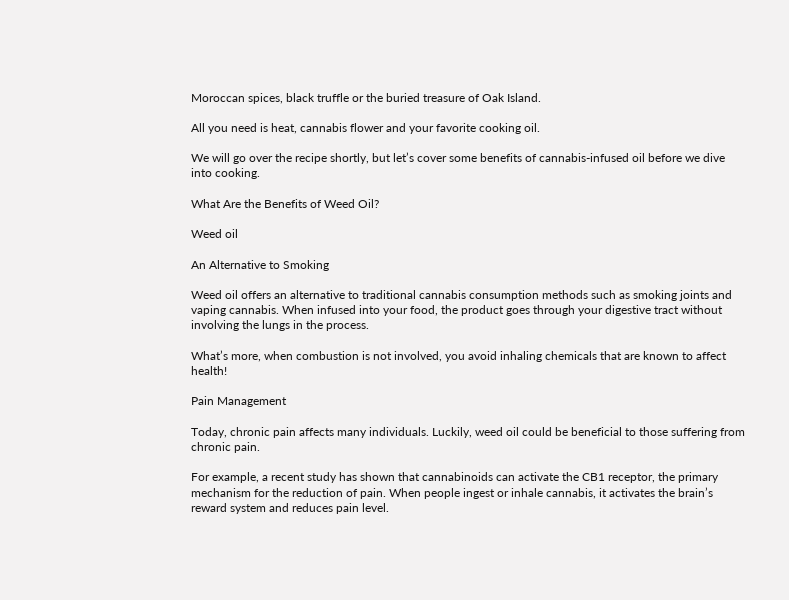Moroccan spices, black truffle or the buried treasure of Oak Island.

All you need is heat, cannabis flower and your favorite cooking oil.

We will go over the recipe shortly, but let’s cover some benefits of cannabis-infused oil before we dive into cooking.

What Are the Benefits of Weed Oil?

Weed oil

An Alternative to Smoking

Weed oil offers an alternative to traditional cannabis consumption methods such as smoking joints and vaping cannabis. When infused into your food, the product goes through your digestive tract without involving the lungs in the process.

What’s more, when combustion is not involved, you avoid inhaling chemicals that are known to affect health!

Pain Management

Today, chronic pain affects many individuals. Luckily, weed oil could be beneficial to those suffering from chronic pain.

For example, a recent study has shown that cannabinoids can activate the CB1 receptor, the primary mechanism for the reduction of pain. When people ingest or inhale cannabis, it activates the brain’s reward system and reduces pain level.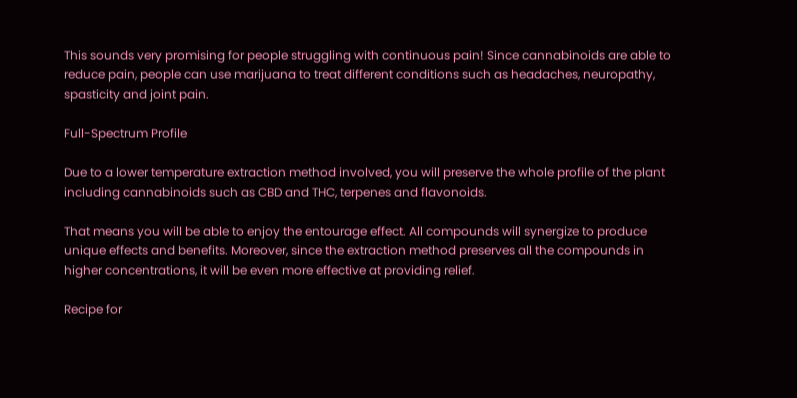This sounds very promising for people struggling with continuous pain! Since cannabinoids are able to reduce pain, people can use marijuana to treat different conditions such as headaches, neuropathy, spasticity and joint pain.

Full-Spectrum Profile

Due to a lower temperature extraction method involved, you will preserve the whole profile of the plant including cannabinoids such as CBD and THC, terpenes and flavonoids.

That means you will be able to enjoy the entourage effect. All compounds will synergize to produce unique effects and benefits. Moreover, since the extraction method preserves all the compounds in higher concentrations, it will be even more effective at providing relief.

Recipe for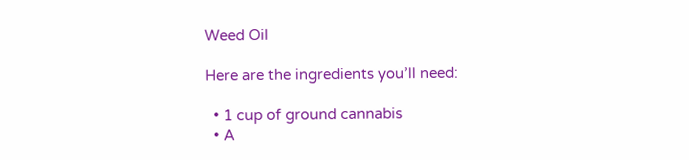Weed Oil

Here are the ingredients you’ll need:

  • 1 cup of ground cannabis
  • A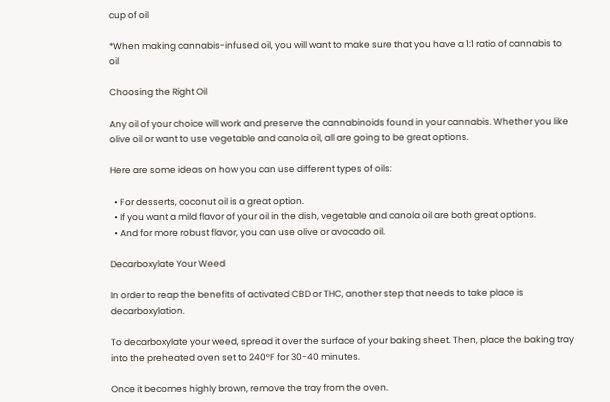cup of oil

*When making cannabis-infused oil, you will want to make sure that you have a 1:1 ratio of cannabis to oil

Choosing the Right Oil

Any oil of your choice will work and preserve the cannabinoids found in your cannabis. Whether you like olive oil or want to use vegetable and canola oil, all are going to be great options.

Here are some ideas on how you can use different types of oils:

  • For desserts, coconut oil is a great option.
  • If you want a mild flavor of your oil in the dish, vegetable and canola oil are both great options.
  • And for more robust flavor, you can use olive or avocado oil.

Decarboxylate Your Weed

In order to reap the benefits of activated CBD or THC, another step that needs to take place is decarboxylation.

To decarboxylate your weed, spread it over the surface of your baking sheet. Then, place the baking tray into the preheated oven set to 240°F for 30-40 minutes.

Once it becomes highly brown, remove the tray from the oven.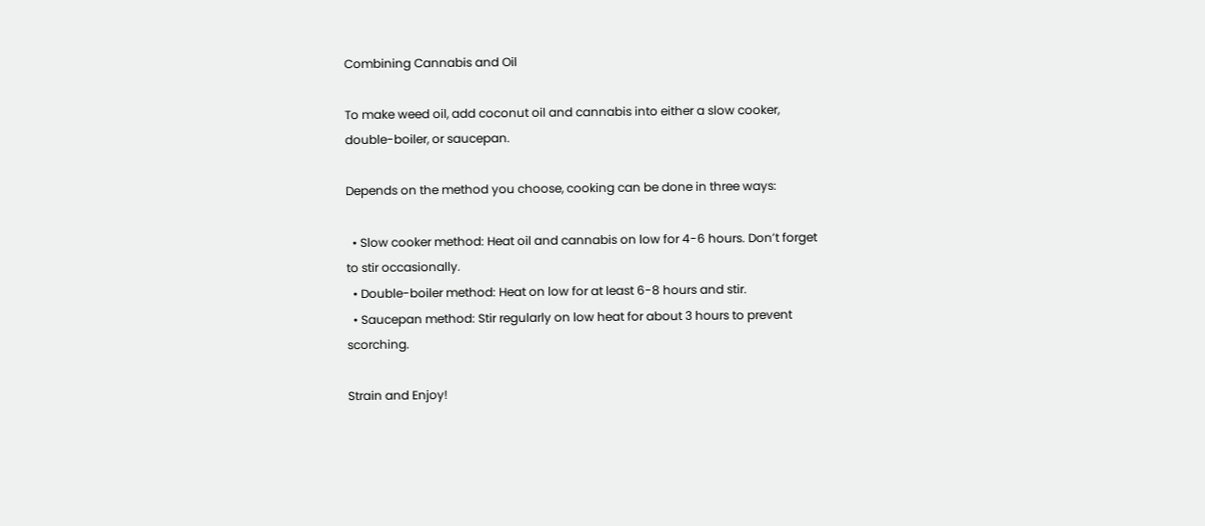Combining Cannabis and Oil

To make weed oil, add coconut oil and cannabis into either a slow cooker, double-boiler, or saucepan.

Depends on the method you choose, cooking can be done in three ways:

  • Slow cooker method: Heat oil and cannabis on low for 4-6 hours. Don’t forget to stir occasionally.
  • Double-boiler method: Heat on low for at least 6-8 hours and stir.
  • Saucepan method: Stir regularly on low heat for about 3 hours to prevent scorching.

Strain and Enjoy!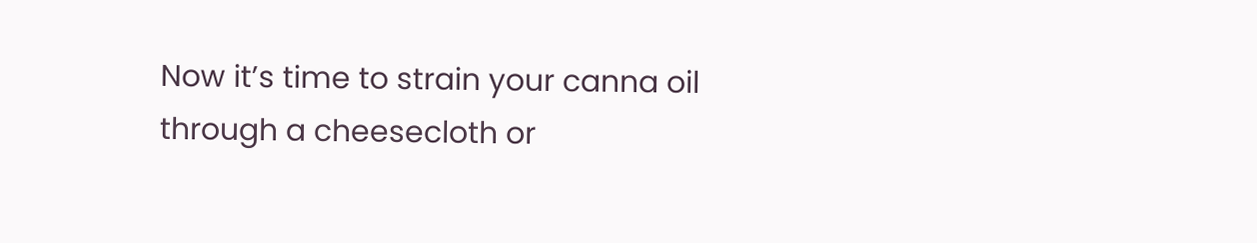Now it’s time to strain your canna oil through a cheesecloth or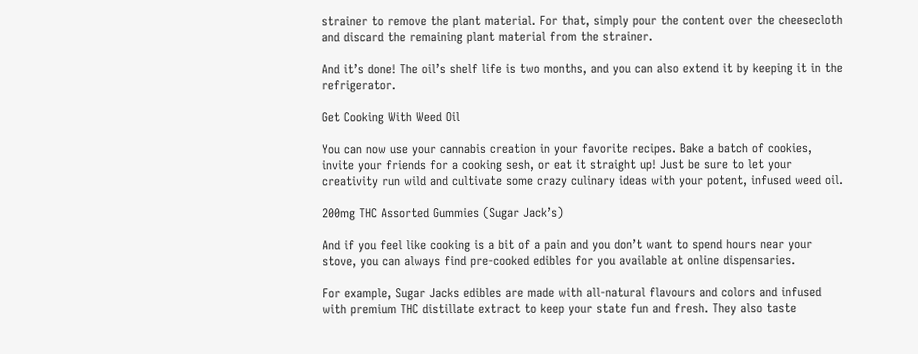strainer to remove the plant material. For that, simply pour the content over the cheesecloth and discard the remaining plant material from the strainer.

And it’s done! The oil’s shelf life is two months, and you can also extend it by keeping it in the refrigerator.

Get Cooking With Weed Oil

You can now use your cannabis creation in your favorite recipes. Bake a batch of cookies, invite your friends for a cooking sesh, or eat it straight up! Just be sure to let your creativity run wild and cultivate some crazy culinary ideas with your potent, infused weed oil.

200mg THC Assorted Gummies (Sugar Jack’s)

And if you feel like cooking is a bit of a pain and you don’t want to spend hours near your stove, you can always find pre-cooked edibles for you available at online dispensaries.

For example, Sugar Jacks edibles are made with all-natural flavours and colors and infused with premium THC distillate extract to keep your state fun and fresh. They also taste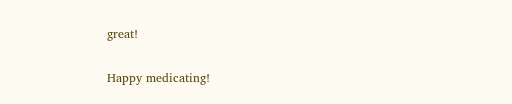great!

Happy medicating!